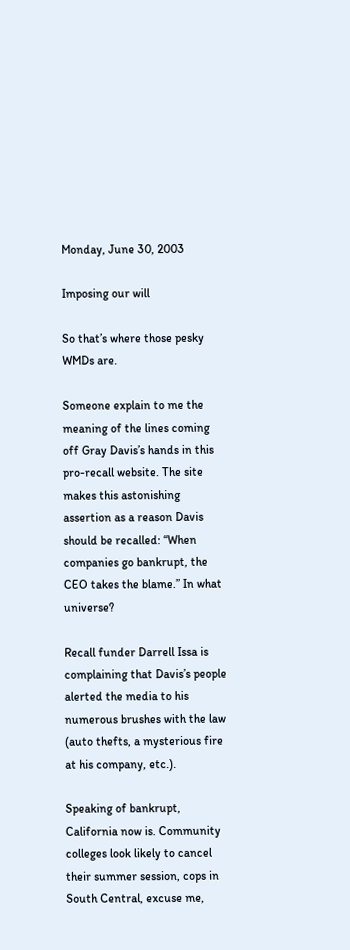Monday, June 30, 2003

Imposing our will

So that’s where those pesky WMDs are.

Someone explain to me the meaning of the lines coming off Gray Davis’s hands in this pro-recall website. The site makes this astonishing assertion as a reason Davis should be recalled: “When companies go bankrupt, the CEO takes the blame.” In what universe?

Recall funder Darrell Issa is complaining that Davis’s people alerted the media to his numerous brushes with the law (auto thefts, a mysterious fire at his company, etc.).

Speaking of bankrupt, California now is. Community colleges look likely to cancel their summer session, cops in South Central, excuse me,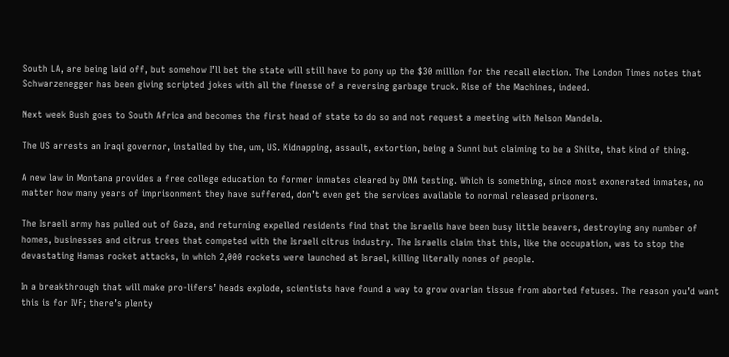South LA, are being laid off, but somehow I’ll bet the state will still have to pony up the $30 million for the recall election. The London Times notes that Schwarzenegger has been giving scripted jokes with all the finesse of a reversing garbage truck. Rise of the Machines, indeed.

Next week Bush goes to South Africa and becomes the first head of state to do so and not request a meeting with Nelson Mandela.

The US arrests an Iraqi governor, installed by the, um, US. Kidnapping, assault, extortion, being a Sunni but claiming to be a Shiite, that kind of thing.

A new law in Montana provides a free college education to former inmates cleared by DNA testing. Which is something, since most exonerated inmates, no matter how many years of imprisonment they have suffered, don’t even get the services available to normal released prisoners.

The Israeli army has pulled out of Gaza, and returning expelled residents find that the Israelis have been busy little beavers, destroying any number of homes, businesses and citrus trees that competed with the Israeli citrus industry. The Israelis claim that this, like the occupation, was to stop the devastating Hamas rocket attacks, in which 2,000 rockets were launched at Israel, killing literally nones of people.

In a breakthrough that will make pro-lifers’ heads explode, scientists have found a way to grow ovarian tissue from aborted fetuses. The reason you’d want this is for IVF; there’s plenty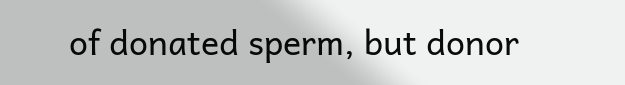of donated sperm, but donor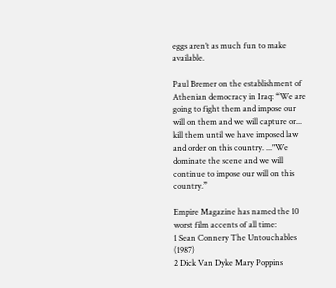eggs aren’t as much fun to make available.

Paul Bremer on the establishment of Athenian democracy in Iraq: “We are going to fight them and impose our will on them and we will capture or... kill them until we have imposed law and order on this country. ..."We dominate the scene and we will continue to impose our will on this country.”

Empire Magazine has named the 10 worst film accents of all time:
1 Sean Connery The Untouchables (1987)
2 Dick Van Dyke Mary Poppins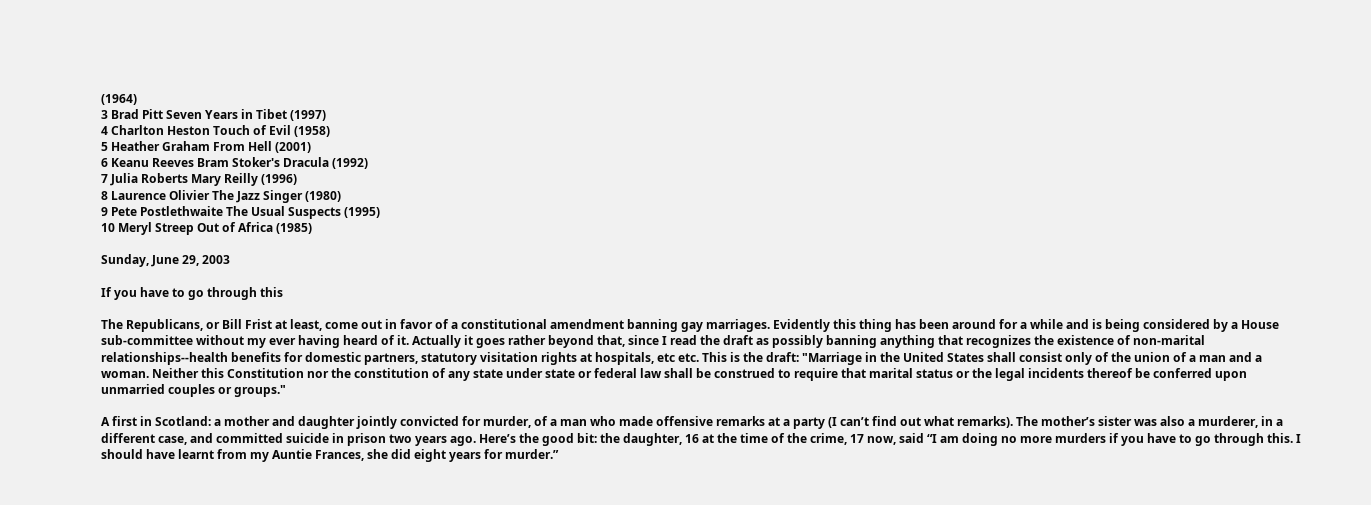(1964)
3 Brad Pitt Seven Years in Tibet (1997)
4 Charlton Heston Touch of Evil (1958)
5 Heather Graham From Hell (2001)
6 Keanu Reeves Bram Stoker's Dracula (1992)
7 Julia Roberts Mary Reilly (1996)
8 Laurence Olivier The Jazz Singer (1980)
9 Pete Postlethwaite The Usual Suspects (1995)
10 Meryl Streep Out of Africa (1985)

Sunday, June 29, 2003

If you have to go through this

The Republicans, or Bill Frist at least, come out in favor of a constitutional amendment banning gay marriages. Evidently this thing has been around for a while and is being considered by a House sub-committee without my ever having heard of it. Actually it goes rather beyond that, since I read the draft as possibly banning anything that recognizes the existence of non-marital relationships--health benefits for domestic partners, statutory visitation rights at hospitals, etc etc. This is the draft: "Marriage in the United States shall consist only of the union of a man and a woman. Neither this Constitution nor the constitution of any state under state or federal law shall be construed to require that marital status or the legal incidents thereof be conferred upon unmarried couples or groups."

A first in Scotland: a mother and daughter jointly convicted for murder, of a man who made offensive remarks at a party (I can’t find out what remarks). The mother’s sister was also a murderer, in a different case, and committed suicide in prison two years ago. Here’s the good bit: the daughter, 16 at the time of the crime, 17 now, said “I am doing no more murders if you have to go through this. I should have learnt from my Auntie Frances, she did eight years for murder.”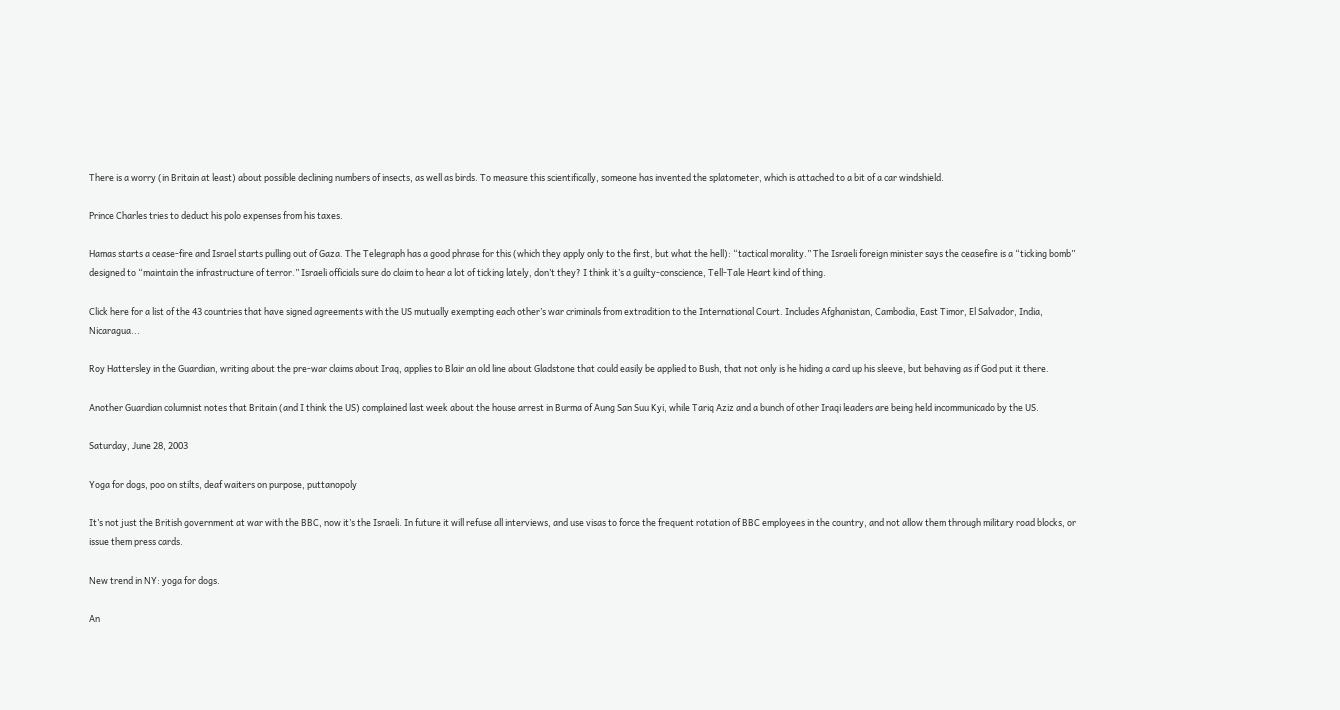There is a worry (in Britain at least) about possible declining numbers of insects, as well as birds. To measure this scientifically, someone has invented the splatometer, which is attached to a bit of a car windshield.

Prince Charles tries to deduct his polo expenses from his taxes.

Hamas starts a cease-fire and Israel starts pulling out of Gaza. The Telegraph has a good phrase for this (which they apply only to the first, but what the hell): “tactical morality.” The Israeli foreign minister says the ceasefire is a “ticking bomb” designed to “maintain the infrastructure of terror.” Israeli officials sure do claim to hear a lot of ticking lately, don’t they? I think it’s a guilty-conscience, Tell-Tale Heart kind of thing.

Click here for a list of the 43 countries that have signed agreements with the US mutually exempting each other’s war criminals from extradition to the International Court. Includes Afghanistan, Cambodia, East Timor, El Salvador, India, Nicaragua...

Roy Hattersley in the Guardian, writing about the pre-war claims about Iraq, applies to Blair an old line about Gladstone that could easily be applied to Bush, that not only is he hiding a card up his sleeve, but behaving as if God put it there.

Another Guardian columnist notes that Britain (and I think the US) complained last week about the house arrest in Burma of Aung San Suu Kyi, while Tariq Aziz and a bunch of other Iraqi leaders are being held incommunicado by the US.

Saturday, June 28, 2003

Yoga for dogs, poo on stilts, deaf waiters on purpose, puttanopoly

It’s not just the British government at war with the BBC, now it’s the Israeli. In future it will refuse all interviews, and use visas to force the frequent rotation of BBC employees in the country, and not allow them through military road blocks, or issue them press cards.

New trend in NY: yoga for dogs.

An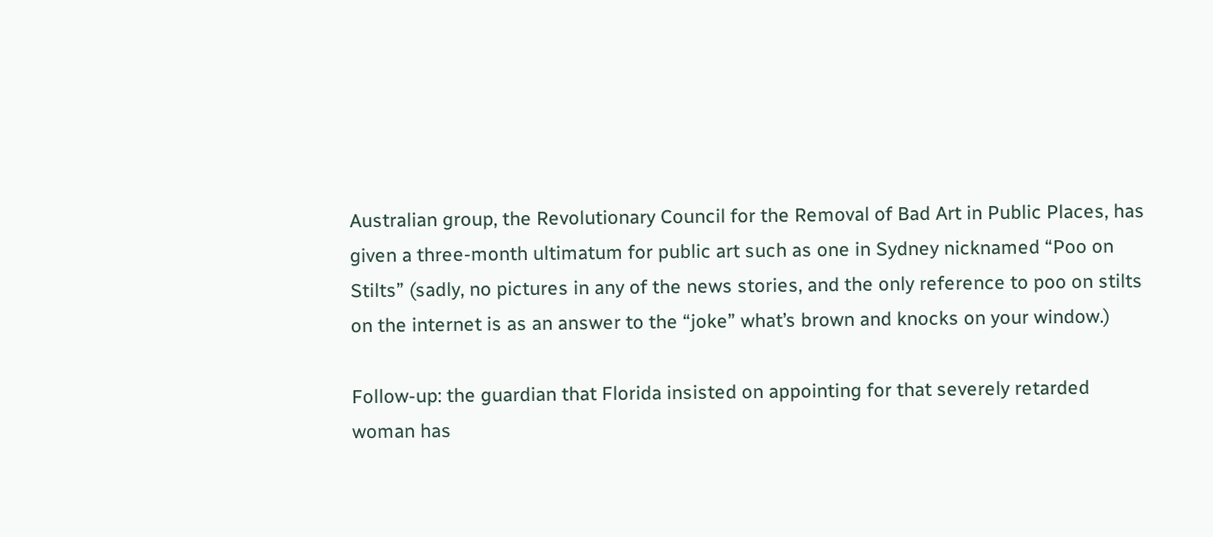Australian group, the Revolutionary Council for the Removal of Bad Art in Public Places, has given a three-month ultimatum for public art such as one in Sydney nicknamed “Poo on Stilts” (sadly, no pictures in any of the news stories, and the only reference to poo on stilts on the internet is as an answer to the “joke” what’s brown and knocks on your window.)

Follow-up: the guardian that Florida insisted on appointing for that severely retarded woman has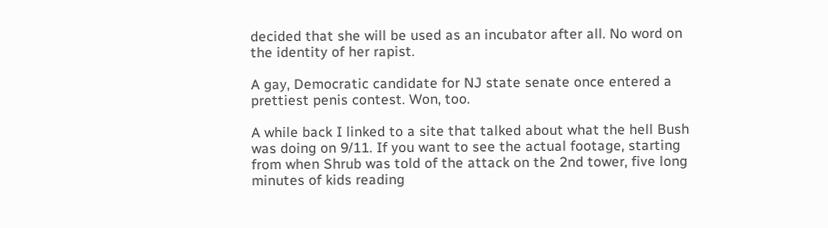decided that she will be used as an incubator after all. No word on the identity of her rapist.

A gay, Democratic candidate for NJ state senate once entered a prettiest penis contest. Won, too.

A while back I linked to a site that talked about what the hell Bush was doing on 9/11. If you want to see the actual footage, starting from when Shrub was told of the attack on the 2nd tower, five long minutes of kids reading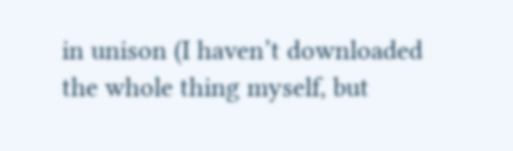in unison (I haven’t downloaded the whole thing myself, but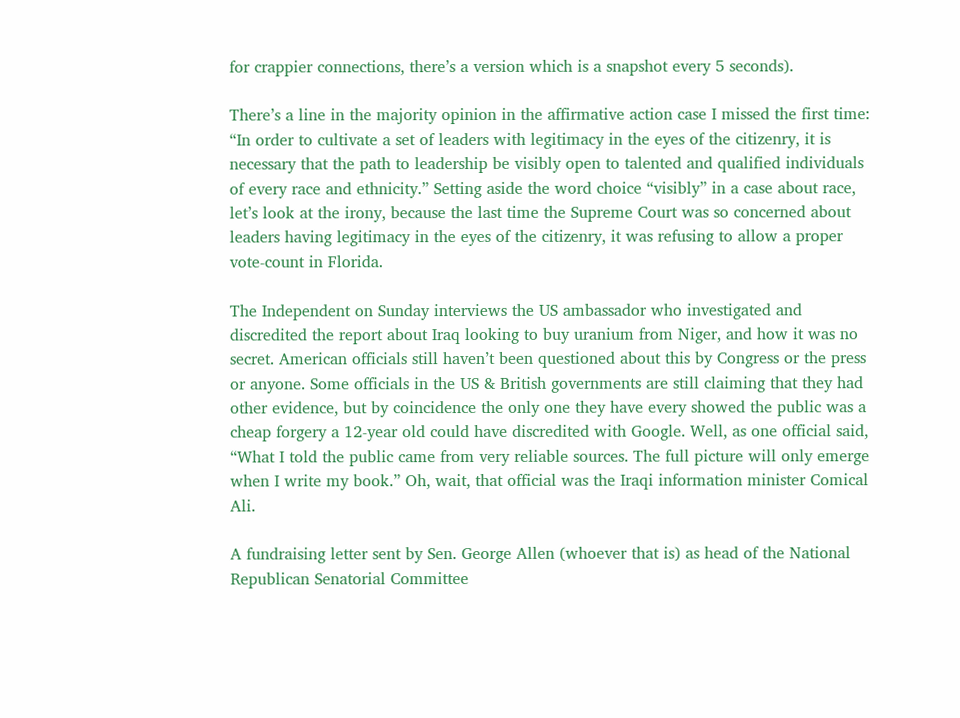for crappier connections, there’s a version which is a snapshot every 5 seconds).

There’s a line in the majority opinion in the affirmative action case I missed the first time: “In order to cultivate a set of leaders with legitimacy in the eyes of the citizenry, it is necessary that the path to leadership be visibly open to talented and qualified individuals of every race and ethnicity.” Setting aside the word choice “visibly” in a case about race, let’s look at the irony, because the last time the Supreme Court was so concerned about leaders having legitimacy in the eyes of the citizenry, it was refusing to allow a proper vote-count in Florida.

The Independent on Sunday interviews the US ambassador who investigated and discredited the report about Iraq looking to buy uranium from Niger, and how it was no secret. American officials still haven’t been questioned about this by Congress or the press or anyone. Some officials in the US & British governments are still claiming that they had other evidence, but by coincidence the only one they have every showed the public was a cheap forgery a 12-year old could have discredited with Google. Well, as one official said, “What I told the public came from very reliable sources. The full picture will only emerge when I write my book.” Oh, wait, that official was the Iraqi information minister Comical Ali.

A fundraising letter sent by Sen. George Allen (whoever that is) as head of the National Republican Senatorial Committee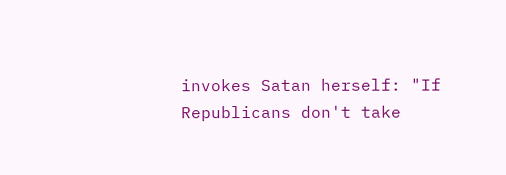invokes Satan herself: "If Republicans don't take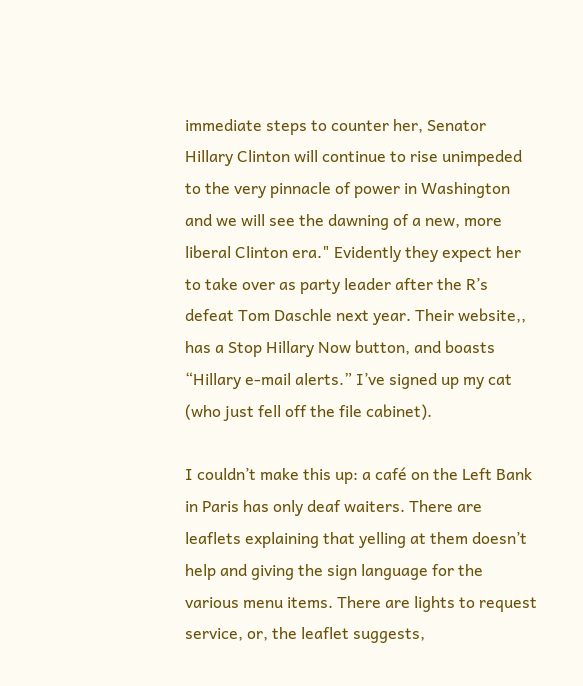immediate steps to counter her, Senator Hillary Clinton will continue to rise unimpeded to the very pinnacle of power in Washington and we will see the dawning of a new, more liberal Clinton era." Evidently they expect her to take over as party leader after the R’s defeat Tom Daschle next year. Their website,, has a Stop Hillary Now button, and boasts “Hillary e-mail alerts.” I’ve signed up my cat (who just fell off the file cabinet).

I couldn’t make this up: a café on the Left Bank in Paris has only deaf waiters. There are leaflets explaining that yelling at them doesn’t help and giving the sign language for the various menu items. There are lights to request service, or, the leaflet suggests,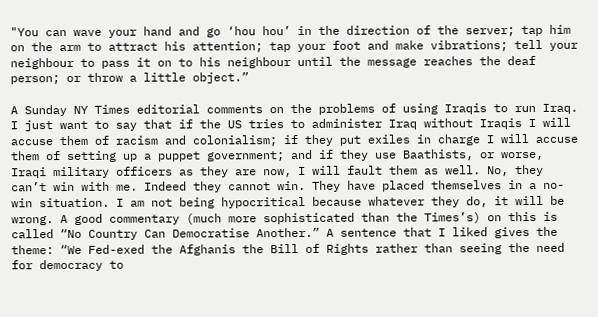"You can wave your hand and go ‘hou hou’ in the direction of the server; tap him on the arm to attract his attention; tap your foot and make vibrations; tell your neighbour to pass it on to his neighbour until the message reaches the deaf person; or throw a little object.”

A Sunday NY Times editorial comments on the problems of using Iraqis to run Iraq. I just want to say that if the US tries to administer Iraq without Iraqis I will accuse them of racism and colonialism; if they put exiles in charge I will accuse them of setting up a puppet government; and if they use Baathists, or worse, Iraqi military officers as they are now, I will fault them as well. No, they can’t win with me. Indeed they cannot win. They have placed themselves in a no-win situation. I am not being hypocritical because whatever they do, it will be wrong. A good commentary (much more sophisticated than the Times’s) on this is called “No Country Can Democratise Another.” A sentence that I liked gives the theme: “We Fed-exed the Afghanis the Bill of Rights rather than seeing the need for democracy to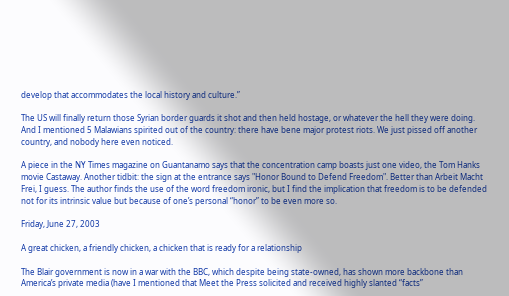develop that accommodates the local history and culture.”

The US will finally return those Syrian border guards it shot and then held hostage, or whatever the hell they were doing. And I mentioned 5 Malawians spirited out of the country: there have bene major protest riots. We just pissed off another country, and nobody here even noticed.

A piece in the NY Times magazine on Guantanamo says that the concentration camp boasts just one video, the Tom Hanks movie Castaway. Another tidbit: the sign at the entrance says "Honor Bound to Defend Freedom". Better than Arbeit Macht Frei, I guess. The author finds the use of the word freedom ironic, but I find the implication that freedom is to be defended not for its intrinsic value but because of one’s personal “honor” to be even more so.

Friday, June 27, 2003

A great chicken, a friendly chicken, a chicken that is ready for a relationship

The Blair government is now in a war with the BBC, which despite being state-owned, has shown more backbone than America’s private media (have I mentioned that Meet the Press solicited and received highly slanted “facts”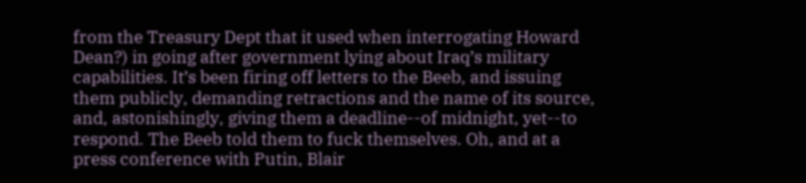from the Treasury Dept that it used when interrogating Howard Dean?) in going after government lying about Iraq’s military capabilities. It’s been firing off letters to the Beeb, and issuing them publicly, demanding retractions and the name of its source, and, astonishingly, giving them a deadline--of midnight, yet--to respond. The Beeb told them to fuck themselves. Oh, and at a press conference with Putin, Blair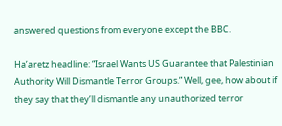answered questions from everyone except the BBC.

Ha’aretz headline: “Israel Wants US Guarantee that Palestinian Authority Will Dismantle Terror Groups.” Well, gee, how about if they say that they’ll dismantle any unauthorized terror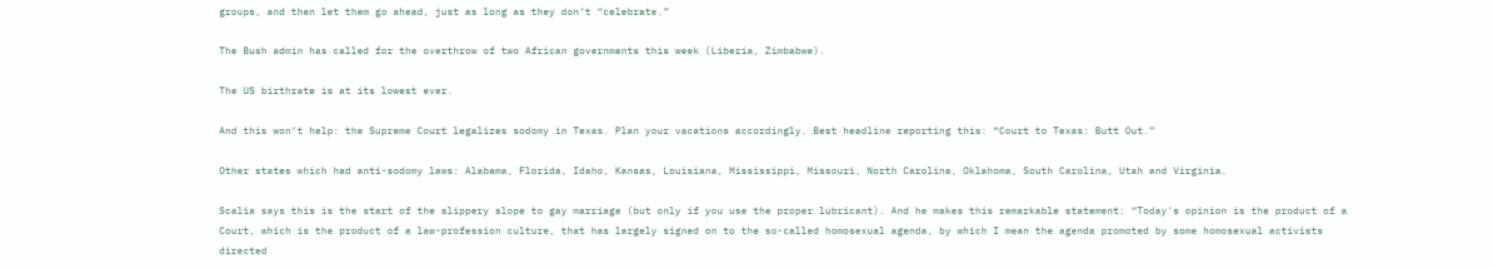groups, and then let them go ahead, just as long as they don’t “celebrate.”

The Bush admin has called for the overthrow of two African governments this week (Liberia, Zimbabwe).

The US birthrate is at its lowest ever.

And this won’t help: the Supreme Court legalizes sodomy in Texas. Plan your vacations accordingly. Best headline reporting this: “Court to Texas: Butt Out.”

Other states which had anti-sodomy laws: Alabama, Florida, Idaho, Kansas, Louisiana, Mississippi, Missouri, North Carolina, Oklahoma, South Carolina, Utah and Virginia.

Scalia says this is the start of the slippery slope to gay marriage (but only if you use the proper lubricant). And he makes this remarkable statement: “Today's opinion is the product of a Court, which is the product of a law-profession culture, that has largely signed on to the so-called homosexual agenda, by which I mean the agenda promoted by some homosexual activists directed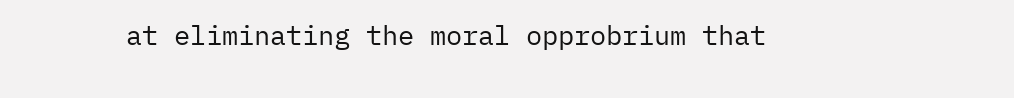at eliminating the moral opprobrium that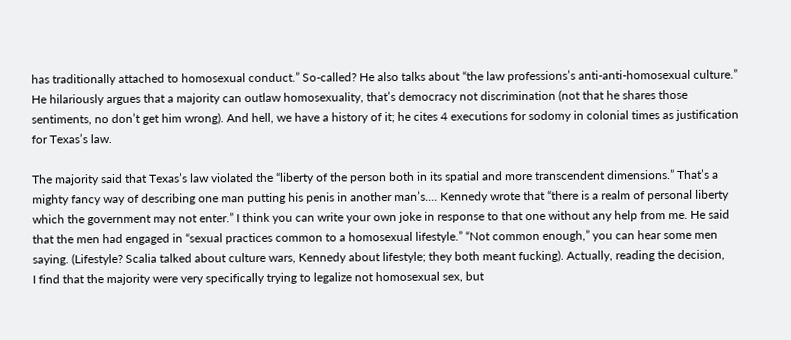has traditionally attached to homosexual conduct.” So-called? He also talks about “the law professions’s anti-anti-homosexual culture.” He hilariously argues that a majority can outlaw homosexuality, that’s democracy not discrimination (not that he shares those sentiments, no don’t get him wrong). And hell, we have a history of it; he cites 4 executions for sodomy in colonial times as justification for Texas’s law.

The majority said that Texas’s law violated the “liberty of the person both in its spatial and more transcendent dimensions.” That’s a mighty fancy way of describing one man putting his penis in another man’s.... Kennedy wrote that “there is a realm of personal liberty which the government may not enter.” I think you can write your own joke in response to that one without any help from me. He said that the men had engaged in “sexual practices common to a homosexual lifestyle.” “Not common enough,” you can hear some men saying. (Lifestyle? Scalia talked about culture wars, Kennedy about lifestyle; they both meant fucking). Actually, reading the decision,
I find that the majority were very specifically trying to legalize not homosexual sex, but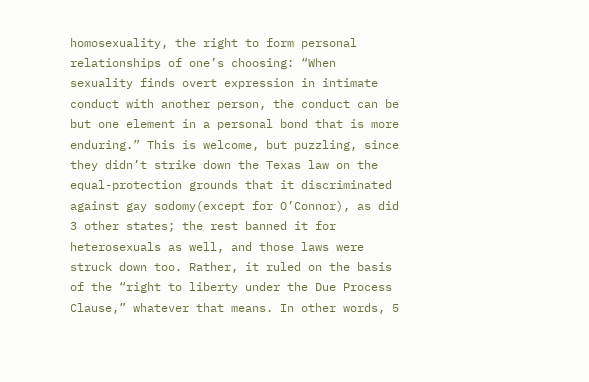homosexuality, the right to form personal relationships of one’s choosing: “When sexuality finds overt expression in intimate conduct with another person, the conduct can be but one element in a personal bond that is more enduring.” This is welcome, but puzzling, since they didn’t strike down the Texas law on the equal-protection grounds that it discriminated against gay sodomy(except for O’Connor), as did 3 other states; the rest banned it for heterosexuals as well, and those laws were struck down too. Rather, it ruled on the basis of the “right to liberty under the Due Process Clause,” whatever that means. In other words, 5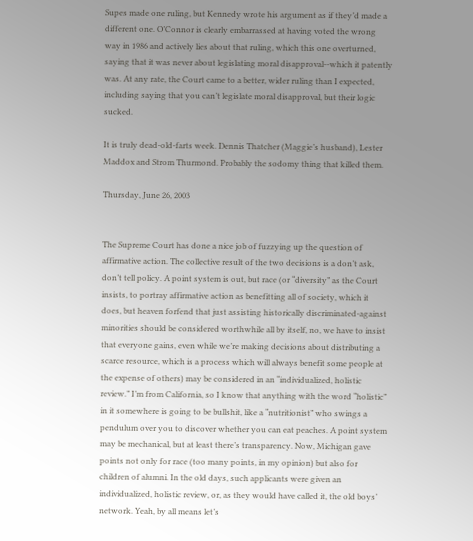Supes made one ruling, but Kennedy wrote his argument as if they’d made a different one. O’Connor is clearly embarrassed at having voted the wrong way in 1986 and actively lies about that ruling, which this one overturned, saying that it was never about legislating moral disapproval--which it patently was. At any rate, the Court came to a better, wider ruling than I expected, including saying that you can’t legislate moral disapproval, but their logic sucked.

It is truly dead-old-farts week. Dennis Thatcher (Maggie’s husband), Lester Maddox and Strom Thurmond. Probably the sodomy thing that killed them.

Thursday, June 26, 2003


The Supreme Court has done a nice job of fuzzying up the question of affirmative action. The collective result of the two decisions is a don’t ask, don’t tell policy. A point system is out, but race (or “diversity” as the Court insists, to portray affirmative action as benefitting all of society, which it does, but heaven forfend that just assisting historically discriminated-against minorities should be considered worthwhile all by itself, no, we have to insist that everyone gains, even while we’re making decisions about distributing a scarce resource, which is a process which will always benefit some people at the expense of others) may be considered in an “individualized, holistic review.” I’m from California, so I know that anything with the word “holistic” in it somewhere is going to be bullshit, like a “nutritionist” who swings a pendulum over you to discover whether you can eat peaches. A point system may be mechanical, but at least there’s transparency. Now, Michigan gave points not only for race (too many points, in my opinion) but also for children of alumni. In the old days, such applicants were given an individualized, holistic review, or, as they would have called it, the old boys’ network. Yeah, by all means let’s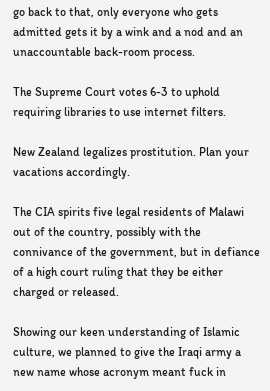go back to that, only everyone who gets admitted gets it by a wink and a nod and an unaccountable back-room process.

The Supreme Court votes 6-3 to uphold requiring libraries to use internet filters.

New Zealand legalizes prostitution. Plan your vacations accordingly.

The CIA spirits five legal residents of Malawi out of the country, possibly with the connivance of the government, but in defiance of a high court ruling that they be either charged or released.

Showing our keen understanding of Islamic culture, we planned to give the Iraqi army a new name whose acronym meant fuck in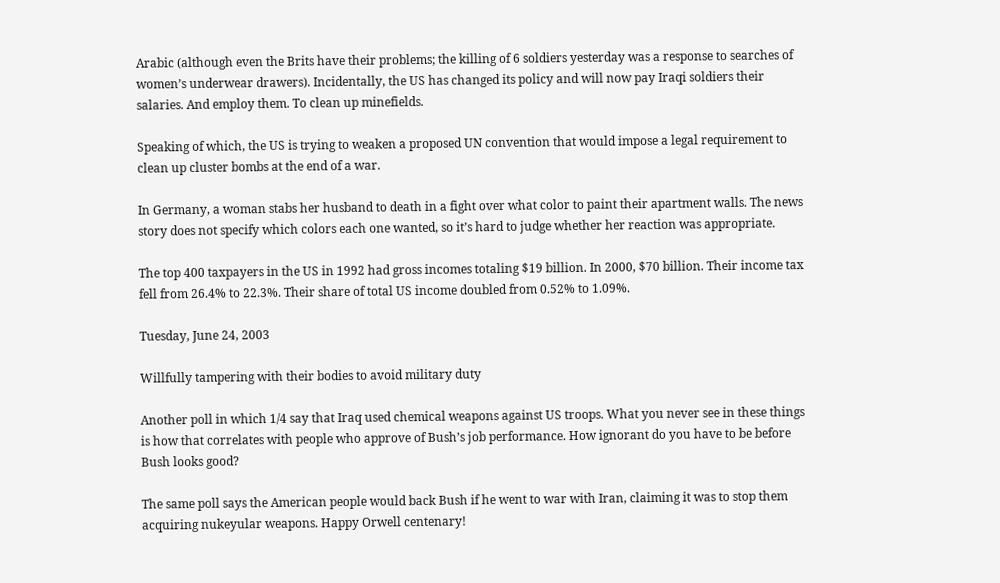Arabic (although even the Brits have their problems; the killing of 6 soldiers yesterday was a response to searches of women’s underwear drawers). Incidentally, the US has changed its policy and will now pay Iraqi soldiers their salaries. And employ them. To clean up minefields.

Speaking of which, the US is trying to weaken a proposed UN convention that would impose a legal requirement to clean up cluster bombs at the end of a war.

In Germany, a woman stabs her husband to death in a fight over what color to paint their apartment walls. The news story does not specify which colors each one wanted, so it’s hard to judge whether her reaction was appropriate.

The top 400 taxpayers in the US in 1992 had gross incomes totaling $19 billion. In 2000, $70 billion. Their income tax fell from 26.4% to 22.3%. Their share of total US income doubled from 0.52% to 1.09%.

Tuesday, June 24, 2003

Willfully tampering with their bodies to avoid military duty

Another poll in which 1/4 say that Iraq used chemical weapons against US troops. What you never see in these things is how that correlates with people who approve of Bush’s job performance. How ignorant do you have to be before Bush looks good?

The same poll says the American people would back Bush if he went to war with Iran, claiming it was to stop them acquiring nukeyular weapons. Happy Orwell centenary!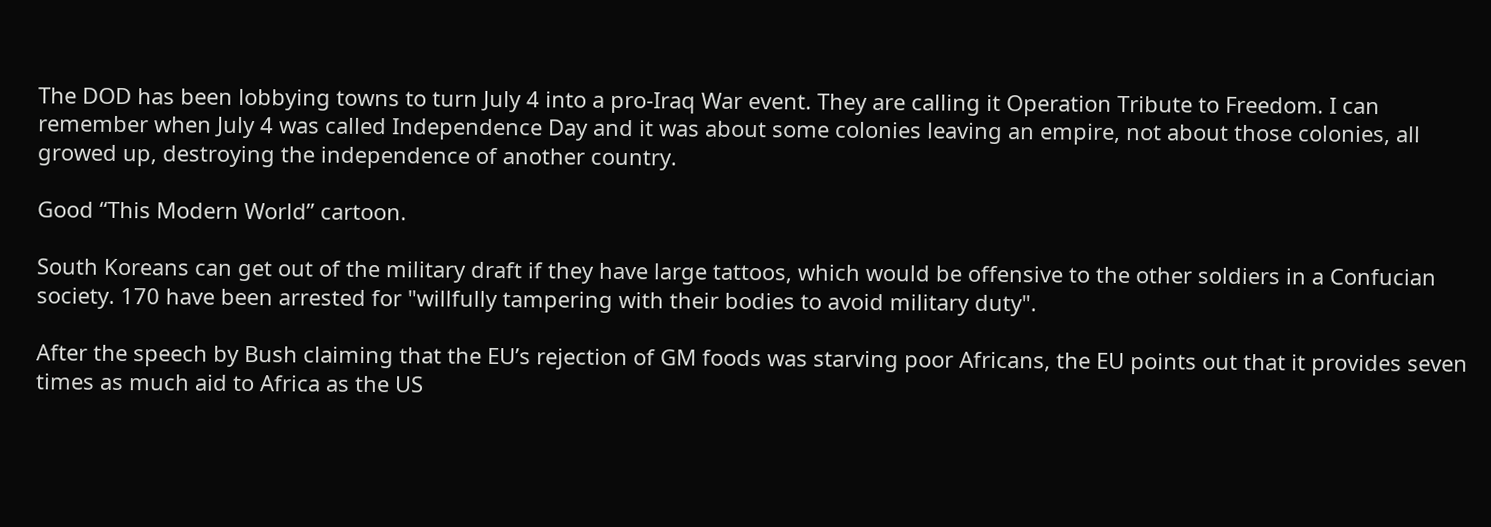The DOD has been lobbying towns to turn July 4 into a pro-Iraq War event. They are calling it Operation Tribute to Freedom. I can remember when July 4 was called Independence Day and it was about some colonies leaving an empire, not about those colonies, all growed up, destroying the independence of another country.

Good “This Modern World” cartoon.

South Koreans can get out of the military draft if they have large tattoos, which would be offensive to the other soldiers in a Confucian society. 170 have been arrested for "willfully tampering with their bodies to avoid military duty".

After the speech by Bush claiming that the EU’s rejection of GM foods was starving poor Africans, the EU points out that it provides seven times as much aid to Africa as the US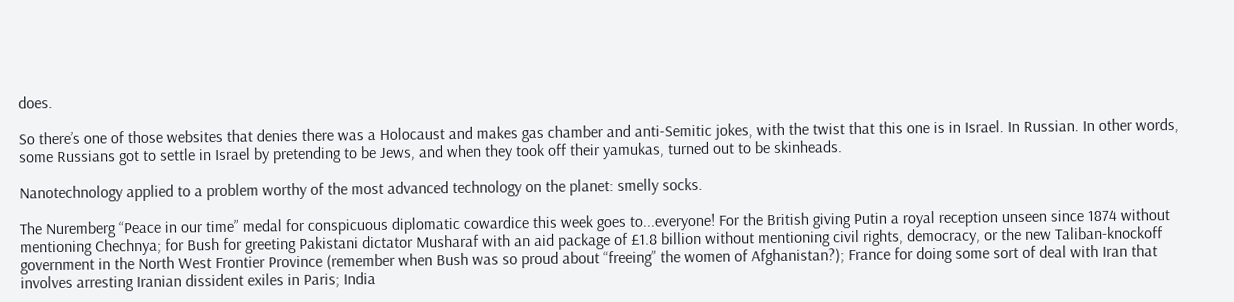does.

So there’s one of those websites that denies there was a Holocaust and makes gas chamber and anti-Semitic jokes, with the twist that this one is in Israel. In Russian. In other words, some Russians got to settle in Israel by pretending to be Jews, and when they took off their yamukas, turned out to be skinheads.

Nanotechnology applied to a problem worthy of the most advanced technology on the planet: smelly socks.

The Nuremberg “Peace in our time” medal for conspicuous diplomatic cowardice this week goes to...everyone! For the British giving Putin a royal reception unseen since 1874 without mentioning Chechnya; for Bush for greeting Pakistani dictator Musharaf with an aid package of £1.8 billion without mentioning civil rights, democracy, or the new Taliban-knockoff government in the North West Frontier Province (remember when Bush was so proud about “freeing” the women of Afghanistan?); France for doing some sort of deal with Iran that involves arresting Iranian dissident exiles in Paris; India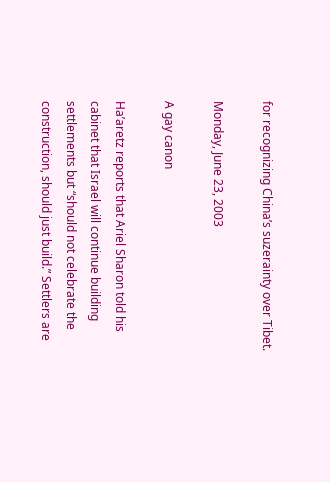for recognizing China’s suzerainty over Tibet.

Monday, June 23, 2003

A gay canon

Ha’aretz reports that Ariel Sharon told his cabinet that Israel will continue building settlements but “should not celebrate the construction, should just build.” Settlers are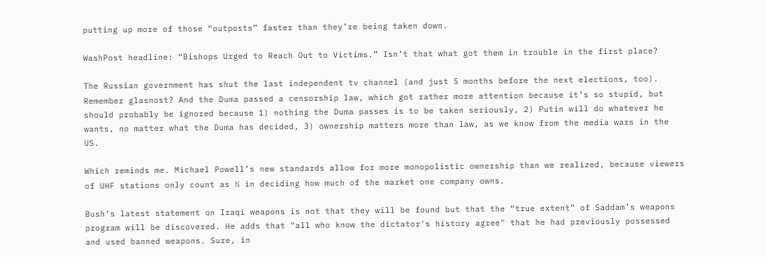putting up more of those “outposts” faster than they’re being taken down.

WashPost headline: “Bishops Urged to Reach Out to Victims.” Isn’t that what got them in trouble in the first place?

The Russian government has shut the last independent tv channel (and just 5 months before the next elections, too). Remember glasnost? And the Duma passed a censorship law, which got rather more attention because it’s so stupid, but should probably be ignored because 1) nothing the Duma passes is to be taken seriously, 2) Putin will do whatever he wants, no matter what the Duma has decided, 3) ownership matters more than law, as we know from the media wars in the US.

Which reminds me. Michael Powell’s new standards allow for more monopolistic ownership than we realized, because viewers of UHF stations only count as ½ in deciding how much of the market one company owns.

Bush’s latest statement on Iraqi weapons is not that they will be found but that the “true extent” of Saddam’s weapons program will be discovered. He adds that "all who know the dictator's history agree" that he had previously possessed and used banned weapons. Sure, in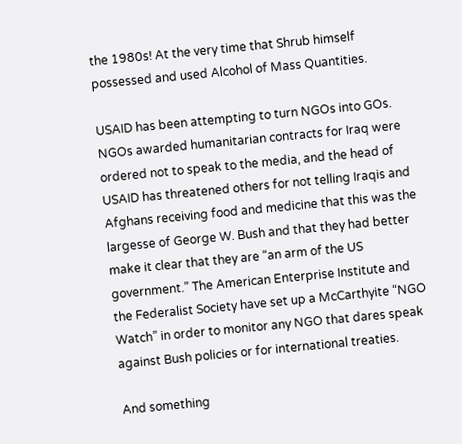the 1980s! At the very time that Shrub himself possessed and used Alcohol of Mass Quantities.

USAID has been attempting to turn NGOs into GOs. NGOs awarded humanitarian contracts for Iraq were ordered not to speak to the media, and the head of USAID has threatened others for not telling Iraqis and Afghans receiving food and medicine that this was the largesse of George W. Bush and that they had better make it clear that they are “an arm of the US government.” The American Enterprise Institute and the Federalist Society have set up a McCarthyite “NGO Watch” in order to monitor any NGO that dares speak against Bush policies or for international treaties.

And something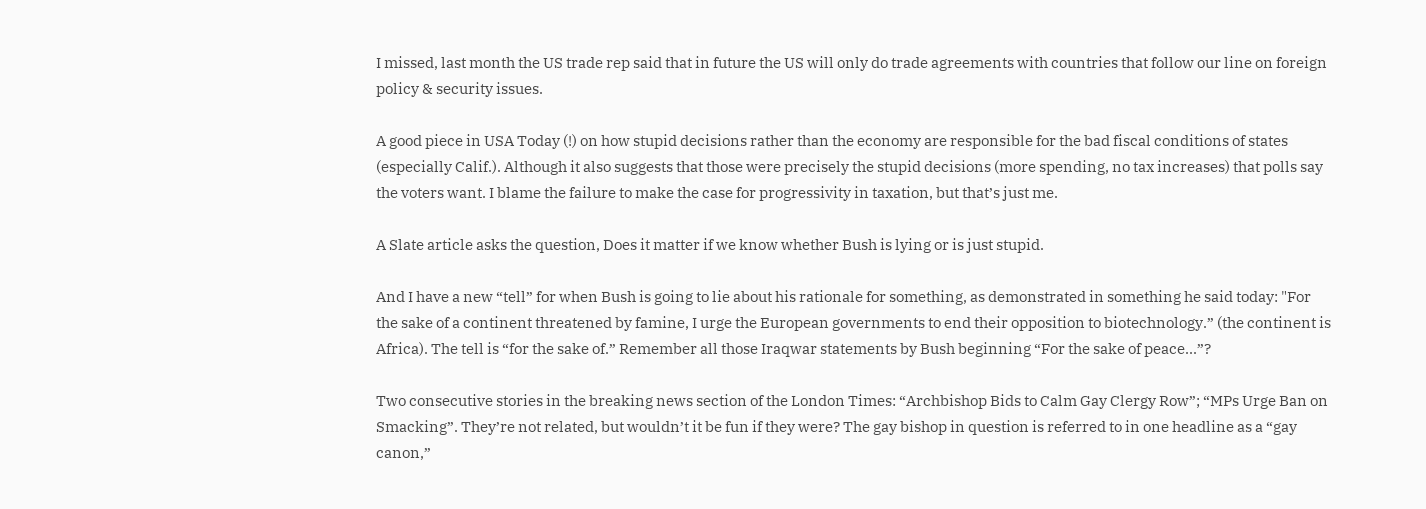I missed, last month the US trade rep said that in future the US will only do trade agreements with countries that follow our line on foreign policy & security issues.

A good piece in USA Today (!) on how stupid decisions rather than the economy are responsible for the bad fiscal conditions of states (especially Calif.). Although it also suggests that those were precisely the stupid decisions (more spending, no tax increases) that polls say the voters want. I blame the failure to make the case for progressivity in taxation, but that’s just me.

A Slate article asks the question, Does it matter if we know whether Bush is lying or is just stupid.

And I have a new “tell” for when Bush is going to lie about his rationale for something, as demonstrated in something he said today: "For the sake of a continent threatened by famine, I urge the European governments to end their opposition to biotechnology.” (the continent is Africa). The tell is “for the sake of.” Remember all those Iraqwar statements by Bush beginning “For the sake of peace...”?

Two consecutive stories in the breaking news section of the London Times: “Archbishop Bids to Calm Gay Clergy Row”; “MPs Urge Ban on Smacking”. They’re not related, but wouldn’t it be fun if they were? The gay bishop in question is referred to in one headline as a “gay canon,”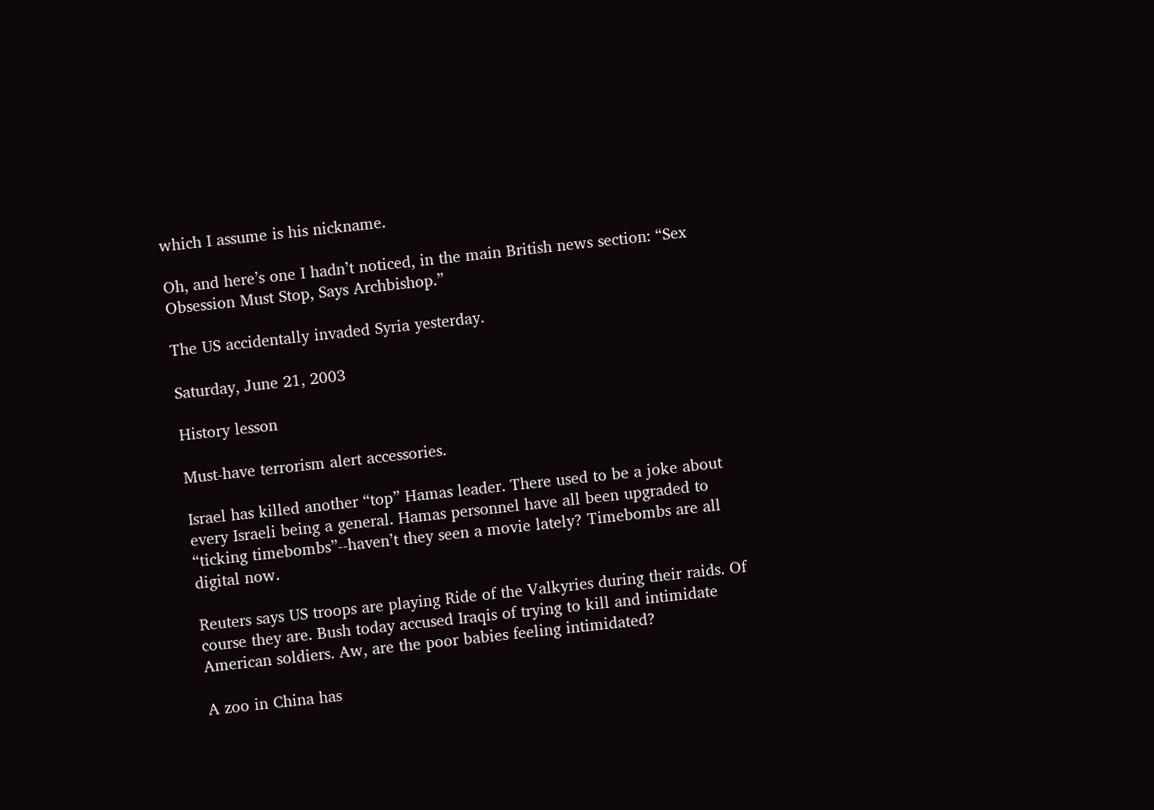which I assume is his nickname.

Oh, and here’s one I hadn’t noticed, in the main British news section: “Sex Obsession Must Stop, Says Archbishop.”

The US accidentally invaded Syria yesterday.

Saturday, June 21, 2003

History lesson

Must-have terrorism alert accessories.

Israel has killed another “top” Hamas leader. There used to be a joke about every Israeli being a general. Hamas personnel have all been upgraded to “ticking timebombs”--haven’t they seen a movie lately? Timebombs are all digital now.

Reuters says US troops are playing Ride of the Valkyries during their raids. Of course they are. Bush today accused Iraqis of trying to kill and intimidate American soldiers. Aw, are the poor babies feeling intimidated?

A zoo in China has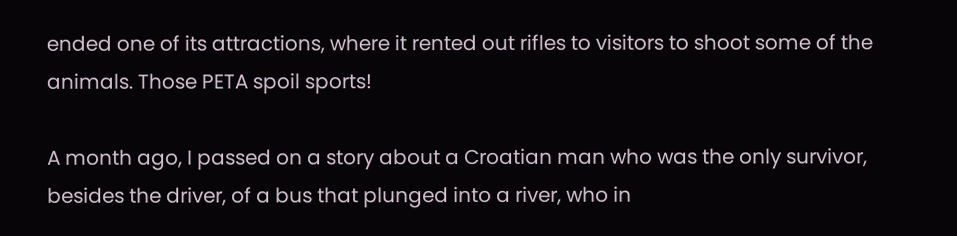ended one of its attractions, where it rented out rifles to visitors to shoot some of the animals. Those PETA spoil sports!

A month ago, I passed on a story about a Croatian man who was the only survivor, besides the driver, of a bus that plunged into a river, who in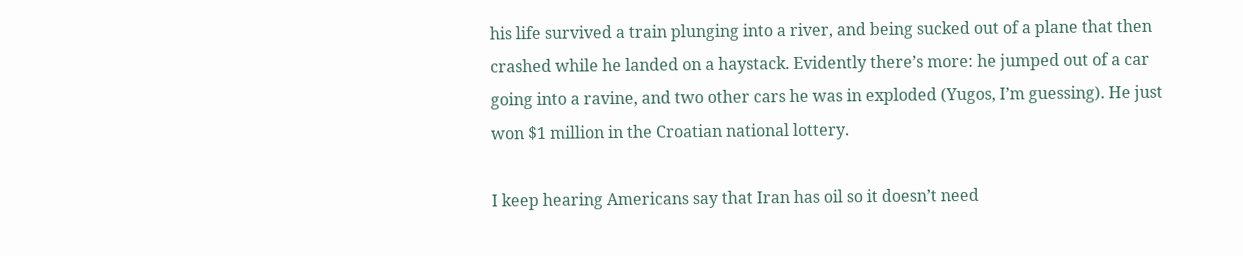his life survived a train plunging into a river, and being sucked out of a plane that then crashed while he landed on a haystack. Evidently there’s more: he jumped out of a car going into a ravine, and two other cars he was in exploded (Yugos, I’m guessing). He just won $1 million in the Croatian national lottery.

I keep hearing Americans say that Iran has oil so it doesn’t need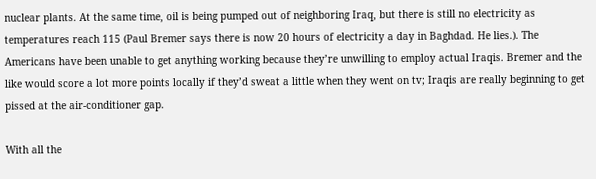nuclear plants. At the same time, oil is being pumped out of neighboring Iraq, but there is still no electricity as temperatures reach 115 (Paul Bremer says there is now 20 hours of electricity a day in Baghdad. He lies.). The Americans have been unable to get anything working because they’re unwilling to employ actual Iraqis. Bremer and the like would score a lot more points locally if they’d sweat a little when they went on tv; Iraqis are really beginning to get pissed at the air-conditioner gap.

With all the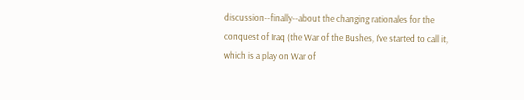discussion--finally--about the changing rationales for the conquest of Iraq (the War of the Bushes, I’ve started to call it, which is a play on War of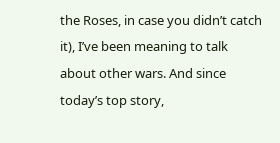the Roses, in case you didn’t catch it), I’ve been meaning to talk about other wars. And since today’s top story,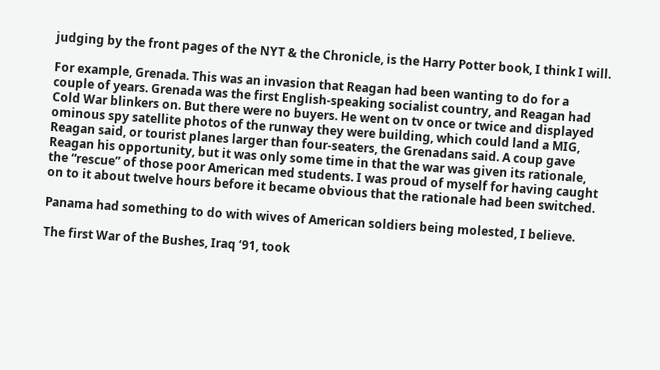judging by the front pages of the NYT & the Chronicle, is the Harry Potter book, I think I will.

For example, Grenada. This was an invasion that Reagan had been wanting to do for a couple of years. Grenada was the first English-speaking socialist country, and Reagan had Cold War blinkers on. But there were no buyers. He went on tv once or twice and displayed ominous spy satellite photos of the runway they were building, which could land a MIG, Reagan said, or tourist planes larger than four-seaters, the Grenadans said. A coup gave Reagan his opportunity, but it was only some time in that the war was given its rationale, the “rescue” of those poor American med students. I was proud of myself for having caught on to it about twelve hours before it became obvious that the rationale had been switched.

Panama had something to do with wives of American soldiers being molested, I believe.

The first War of the Bushes, Iraq ‘91, took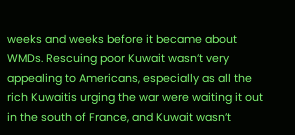weeks and weeks before it became about WMDs. Rescuing poor Kuwait wasn’t very appealing to Americans, especially as all the rich Kuwaitis urging the war were waiting it out in the south of France, and Kuwait wasn’t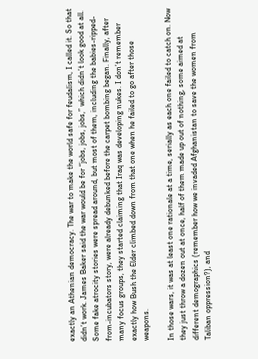exactly an Athenian democracy. The war to make the world safe for feudalism, I called it. So that didn’t work. James Baker said the war would be for “jobs, jobs, jobs,” which didn’t look good at all. Some fake atrocity stories were spread around, but most of them, including the babies-ripped-from-incubators story, were already debunked before the carpet bombing began. Finally, after many focus groups, they started claiming that Iraq was developing nukes. I don’t remember exactly how Bush the Elder climbed down from that one when he failed to go after those weapons.

In those wars, it was at least one rationale at a time, serially as each one failed to catch on. Now they just throw a dozen out at once, half of them made up out of nothing, some aimed at different demographics (remember how we invaded Afghanistan to save the women from Taliban oppression?), and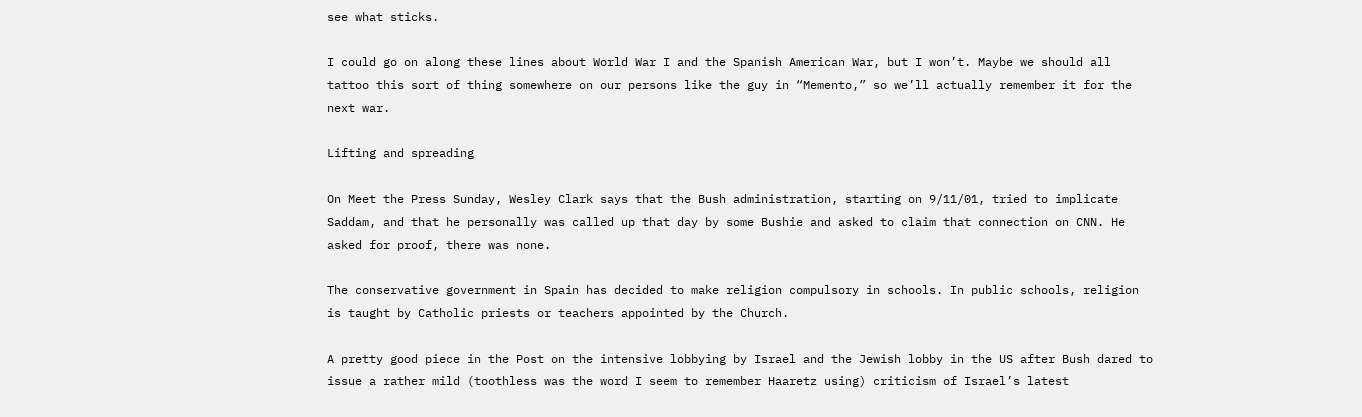see what sticks.

I could go on along these lines about World War I and the Spanish American War, but I won’t. Maybe we should all tattoo this sort of thing somewhere on our persons like the guy in “Memento,” so we’ll actually remember it for the next war.

Lifting and spreading

On Meet the Press Sunday, Wesley Clark says that the Bush administration, starting on 9/11/01, tried to implicate Saddam, and that he personally was called up that day by some Bushie and asked to claim that connection on CNN. He asked for proof, there was none.

The conservative government in Spain has decided to make religion compulsory in schools. In public schools, religion is taught by Catholic priests or teachers appointed by the Church.

A pretty good piece in the Post on the intensive lobbying by Israel and the Jewish lobby in the US after Bush dared to issue a rather mild (toothless was the word I seem to remember Haaretz using) criticism of Israel’s latest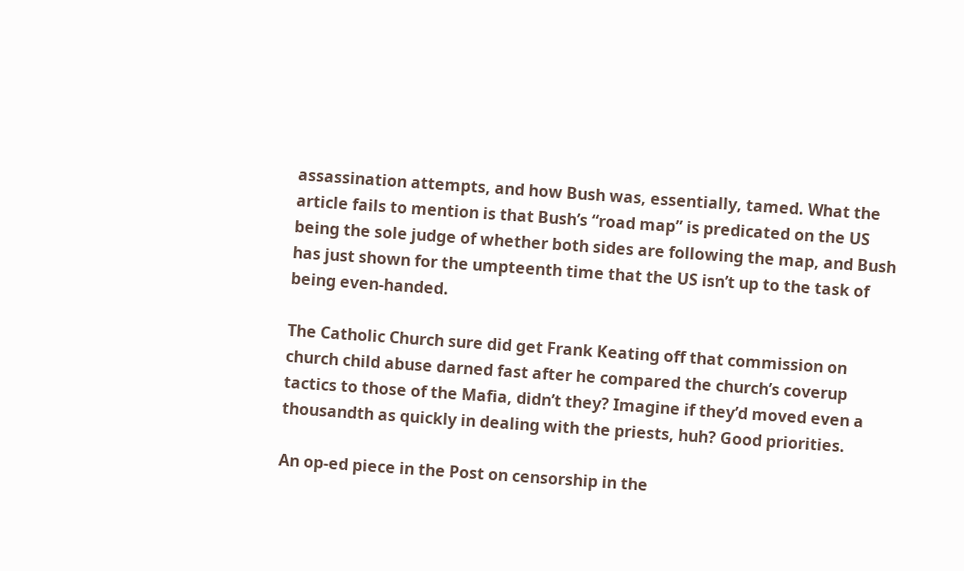assassination attempts, and how Bush was, essentially, tamed. What the article fails to mention is that Bush’s “road map” is predicated on the US being the sole judge of whether both sides are following the map, and Bush has just shown for the umpteenth time that the US isn’t up to the task of being even-handed.

The Catholic Church sure did get Frank Keating off that commission on church child abuse darned fast after he compared the church’s coverup tactics to those of the Mafia, didn’t they? Imagine if they’d moved even a thousandth as quickly in dealing with the priests, huh? Good priorities.

An op-ed piece in the Post on censorship in the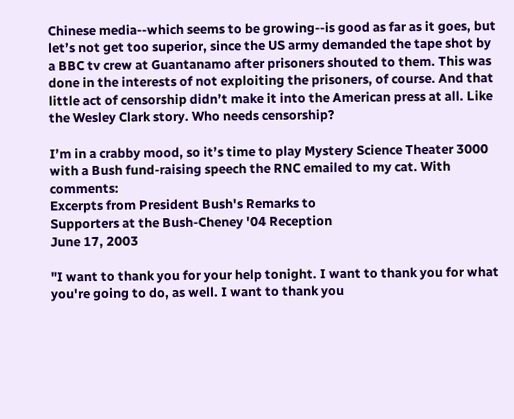Chinese media--which seems to be growing--is good as far as it goes, but let’s not get too superior, since the US army demanded the tape shot by a BBC tv crew at Guantanamo after prisoners shouted to them. This was done in the interests of not exploiting the prisoners, of course. And that little act of censorship didn’t make it into the American press at all. Like the Wesley Clark story. Who needs censorship?

I’m in a crabby mood, so it’s time to play Mystery Science Theater 3000 with a Bush fund-raising speech the RNC emailed to my cat. With comments:
Excerpts from President Bush's Remarks to
Supporters at the Bush-Cheney '04 Reception
June 17, 2003

"I want to thank you for your help tonight. I want to thank you for what you're going to do, as well. I want to thank you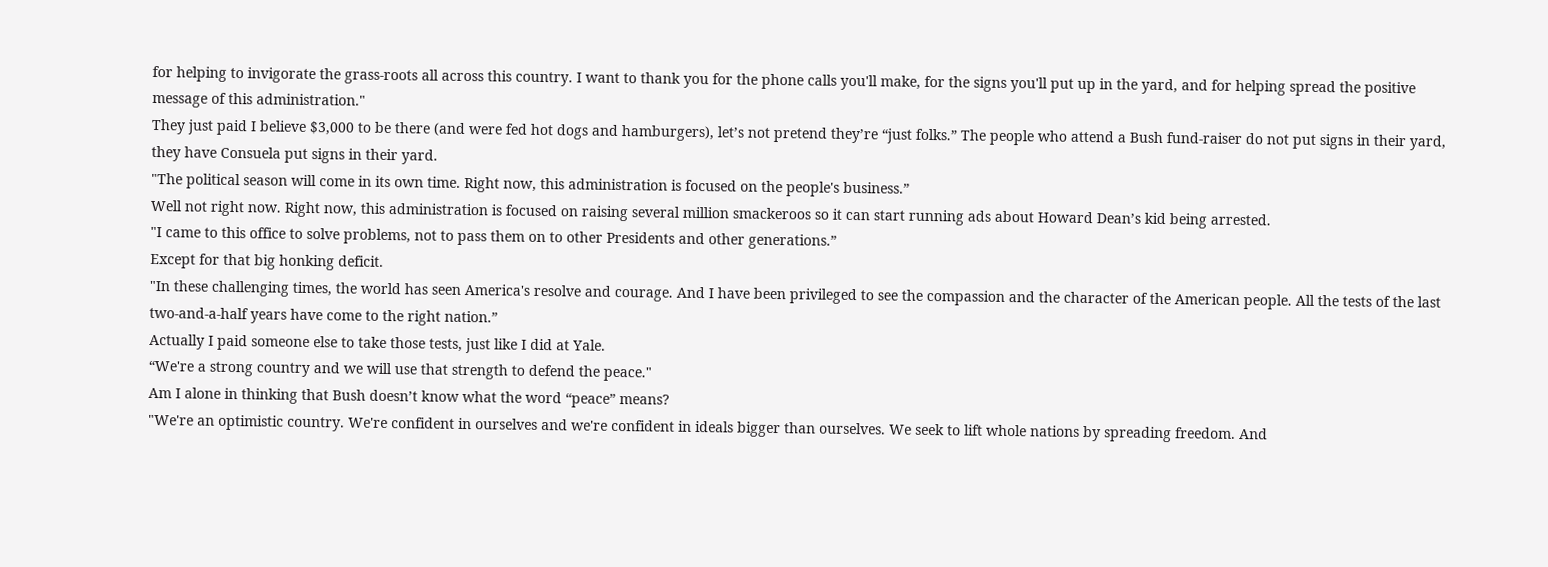for helping to invigorate the grass-roots all across this country. I want to thank you for the phone calls you'll make, for the signs you'll put up in the yard, and for helping spread the positive message of this administration."
They just paid I believe $3,000 to be there (and were fed hot dogs and hamburgers), let’s not pretend they’re “just folks.” The people who attend a Bush fund-raiser do not put signs in their yard, they have Consuela put signs in their yard.
"The political season will come in its own time. Right now, this administration is focused on the people's business.”
Well not right now. Right now, this administration is focused on raising several million smackeroos so it can start running ads about Howard Dean’s kid being arrested.
"I came to this office to solve problems, not to pass them on to other Presidents and other generations.”
Except for that big honking deficit.
"In these challenging times, the world has seen America's resolve and courage. And I have been privileged to see the compassion and the character of the American people. All the tests of the last two-and-a-half years have come to the right nation.”
Actually I paid someone else to take those tests, just like I did at Yale.
“We're a strong country and we will use that strength to defend the peace."
Am I alone in thinking that Bush doesn’t know what the word “peace” means?
"We're an optimistic country. We're confident in ourselves and we're confident in ideals bigger than ourselves. We seek to lift whole nations by spreading freedom. And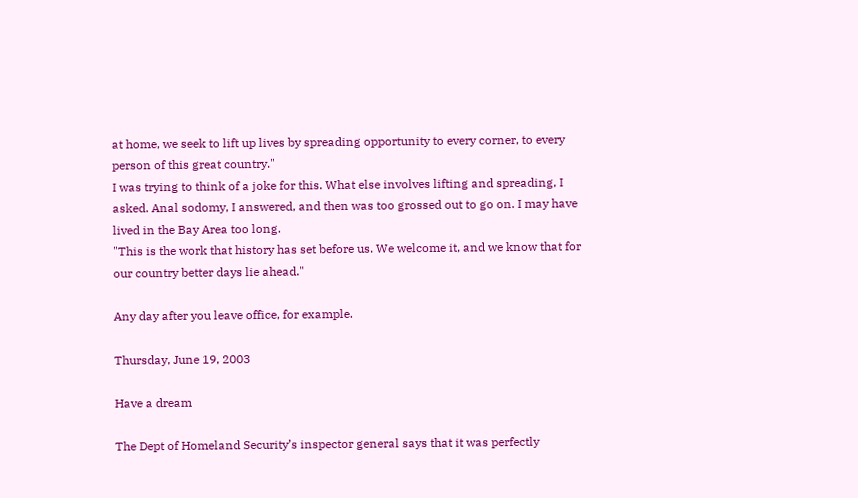at home, we seek to lift up lives by spreading opportunity to every corner, to every person of this great country."
I was trying to think of a joke for this. What else involves lifting and spreading, I asked. Anal sodomy, I answered, and then was too grossed out to go on. I may have lived in the Bay Area too long.
"This is the work that history has set before us. We welcome it, and we know that for our country better days lie ahead."

Any day after you leave office, for example.

Thursday, June 19, 2003

Have a dream

The Dept of Homeland Security’s inspector general says that it was perfectly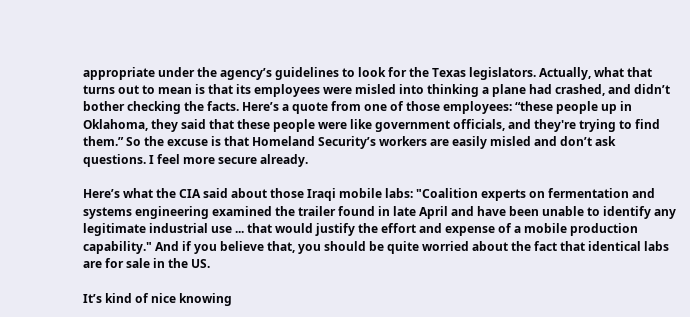appropriate under the agency’s guidelines to look for the Texas legislators. Actually, what that turns out to mean is that its employees were misled into thinking a plane had crashed, and didn’t bother checking the facts. Here’s a quote from one of those employees: “these people up in Oklahoma, they said that these people were like government officials, and they're trying to find them.” So the excuse is that Homeland Security’s workers are easily misled and don’t ask questions. I feel more secure already.

Here’s what the CIA said about those Iraqi mobile labs: "Coalition experts on fermentation and systems engineering examined the trailer found in late April and have been unable to identify any legitimate industrial use ... that would justify the effort and expense of a mobile production capability." And if you believe that, you should be quite worried about the fact that identical labs are for sale in the US.

It’s kind of nice knowing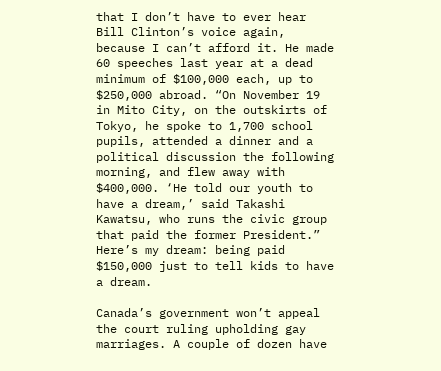that I don’t have to ever hear Bill Clinton’s voice again, because I can’t afford it. He made 60 speeches last year at a dead minimum of $100,000 each, up to $250,000 abroad. “On November 19 in Mito City, on the outskirts of Tokyo, he spoke to 1,700 school pupils, attended a dinner and a political discussion the following morning, and flew away with $400,000. ‘He told our youth to have a dream,’ said Takashi Kawatsu, who runs the civic group that paid the former President.” Here’s my dream: being paid $150,000 just to tell kids to have a dream.

Canada’s government won’t appeal the court ruling upholding gay marriages. A couple of dozen have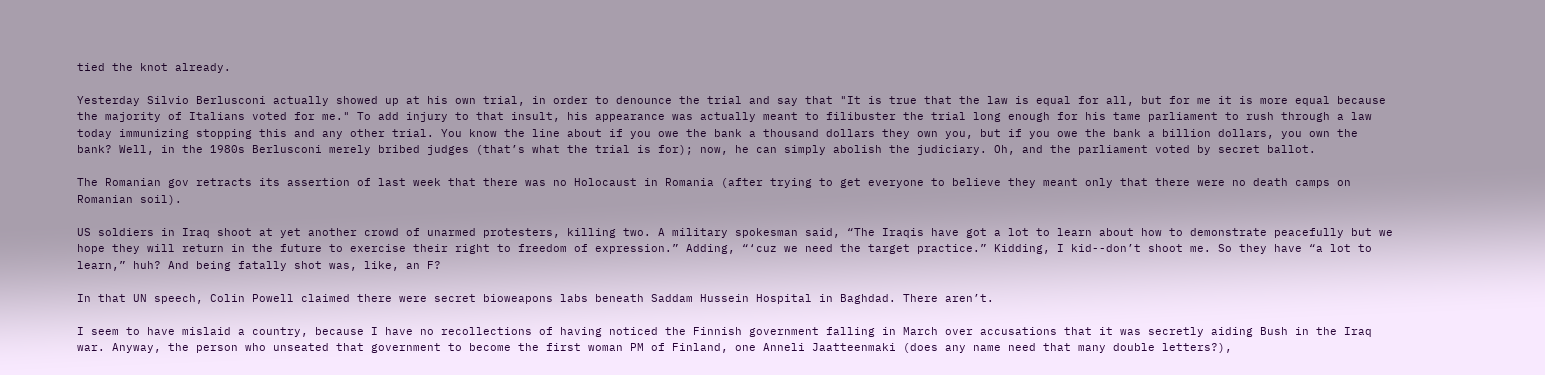tied the knot already.

Yesterday Silvio Berlusconi actually showed up at his own trial, in order to denounce the trial and say that "It is true that the law is equal for all, but for me it is more equal because the majority of Italians voted for me." To add injury to that insult, his appearance was actually meant to filibuster the trial long enough for his tame parliament to rush through a law today immunizing stopping this and any other trial. You know the line about if you owe the bank a thousand dollars they own you, but if you owe the bank a billion dollars, you own the bank? Well, in the 1980s Berlusconi merely bribed judges (that’s what the trial is for); now, he can simply abolish the judiciary. Oh, and the parliament voted by secret ballot.

The Romanian gov retracts its assertion of last week that there was no Holocaust in Romania (after trying to get everyone to believe they meant only that there were no death camps on Romanian soil).

US soldiers in Iraq shoot at yet another crowd of unarmed protesters, killing two. A military spokesman said, “The Iraqis have got a lot to learn about how to demonstrate peacefully but we hope they will return in the future to exercise their right to freedom of expression.” Adding, “‘cuz we need the target practice.” Kidding, I kid--don’t shoot me. So they have “a lot to learn,” huh? And being fatally shot was, like, an F?

In that UN speech, Colin Powell claimed there were secret bioweapons labs beneath Saddam Hussein Hospital in Baghdad. There aren’t.

I seem to have mislaid a country, because I have no recollections of having noticed the Finnish government falling in March over accusations that it was secretly aiding Bush in the Iraq war. Anyway, the person who unseated that government to become the first woman PM of Finland, one Anneli Jaatteenmaki (does any name need that many double letters?),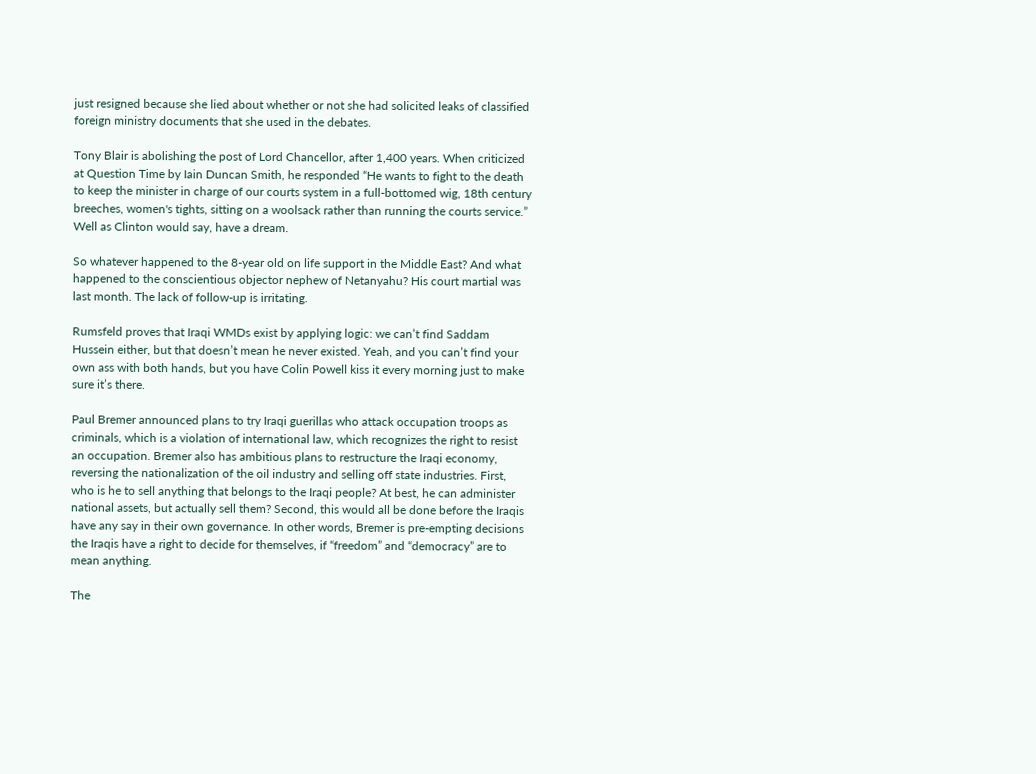just resigned because she lied about whether or not she had solicited leaks of classified foreign ministry documents that she used in the debates.

Tony Blair is abolishing the post of Lord Chancellor, after 1,400 years. When criticized at Question Time by Iain Duncan Smith, he responded “He wants to fight to the death to keep the minister in charge of our courts system in a full-bottomed wig, 18th century breeches, women's tights, sitting on a woolsack rather than running the courts service.” Well as Clinton would say, have a dream.

So whatever happened to the 8-year old on life support in the Middle East? And what happened to the conscientious objector nephew of Netanyahu? His court martial was last month. The lack of follow-up is irritating.

Rumsfeld proves that Iraqi WMDs exist by applying logic: we can’t find Saddam Hussein either, but that doesn’t mean he never existed. Yeah, and you can’t find your own ass with both hands, but you have Colin Powell kiss it every morning just to make sure it’s there.

Paul Bremer announced plans to try Iraqi guerillas who attack occupation troops as criminals, which is a violation of international law, which recognizes the right to resist an occupation. Bremer also has ambitious plans to restructure the Iraqi economy, reversing the nationalization of the oil industry and selling off state industries. First, who is he to sell anything that belongs to the Iraqi people? At best, he can administer national assets, but actually sell them? Second, this would all be done before the Iraqis have any say in their own governance. In other words, Bremer is pre-empting decisions the Iraqis have a right to decide for themselves, if “freedom” and “democracy” are to mean anything.

The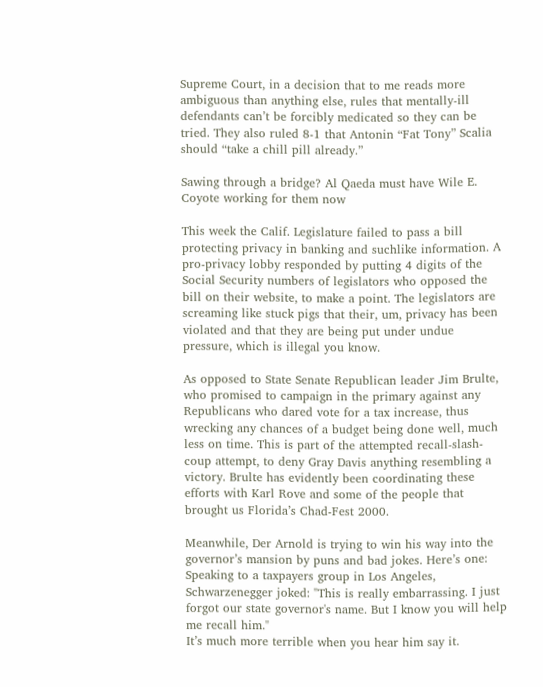Supreme Court, in a decision that to me reads more ambiguous than anything else, rules that mentally-ill defendants can’t be forcibly medicated so they can be tried. They also ruled 8-1 that Antonin “Fat Tony” Scalia should “take a chill pill already.”

Sawing through a bridge? Al Qaeda must have Wile E. Coyote working for them now

This week the Calif. Legislature failed to pass a bill protecting privacy in banking and suchlike information. A pro-privacy lobby responded by putting 4 digits of the Social Security numbers of legislators who opposed the bill on their website, to make a point. The legislators are screaming like stuck pigs that their, um, privacy has been violated and that they are being put under undue pressure, which is illegal you know.

As opposed to State Senate Republican leader Jim Brulte, who promised to campaign in the primary against any Republicans who dared vote for a tax increase, thus wrecking any chances of a budget being done well, much less on time. This is part of the attempted recall-slash-coup attempt, to deny Gray Davis anything resembling a victory. Brulte has evidently been coordinating these efforts with Karl Rove and some of the people that brought us Florida’s Chad-Fest 2000.

Meanwhile, Der Arnold is trying to win his way into the governor’s mansion by puns and bad jokes. Here’s one:
Speaking to a taxpayers group in Los Angeles, Schwarzenegger joked: "This is really embarrassing. I just forgot our state governor's name. But I know you will help me recall him."
It’s much more terrible when you hear him say it.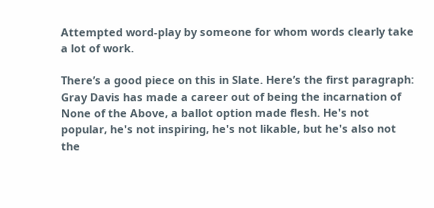Attempted word-play by someone for whom words clearly take a lot of work.

There’s a good piece on this in Slate. Here’s the first paragraph:
Gray Davis has made a career out of being the incarnation of None of the Above, a ballot option made flesh. He's not popular, he's not inspiring, he's not likable, but he's also not the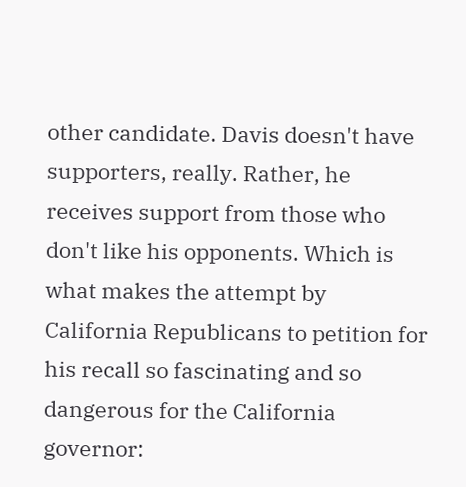other candidate. Davis doesn't have supporters, really. Rather, he receives support from those who don't like his opponents. Which is what makes the attempt by California Republicans to petition for his recall so fascinating and so dangerous for the California governor: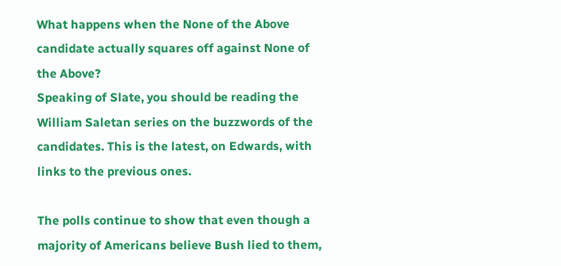What happens when the None of the Above candidate actually squares off against None of the Above?
Speaking of Slate, you should be reading the William Saletan series on the buzzwords of the candidates. This is the latest, on Edwards, with links to the previous ones.

The polls continue to show that even though a majority of Americans believe Bush lied to them,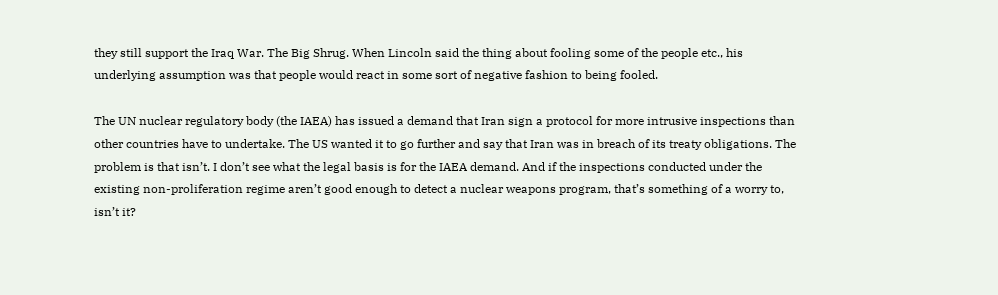they still support the Iraq War. The Big Shrug. When Lincoln said the thing about fooling some of the people etc., his underlying assumption was that people would react in some sort of negative fashion to being fooled.

The UN nuclear regulatory body (the IAEA) has issued a demand that Iran sign a protocol for more intrusive inspections than other countries have to undertake. The US wanted it to go further and say that Iran was in breach of its treaty obligations. The problem is that isn’t. I don’t see what the legal basis is for the IAEA demand. And if the inspections conducted under the existing non-proliferation regime aren’t good enough to detect a nuclear weapons program, that’s something of a worry to, isn’t it?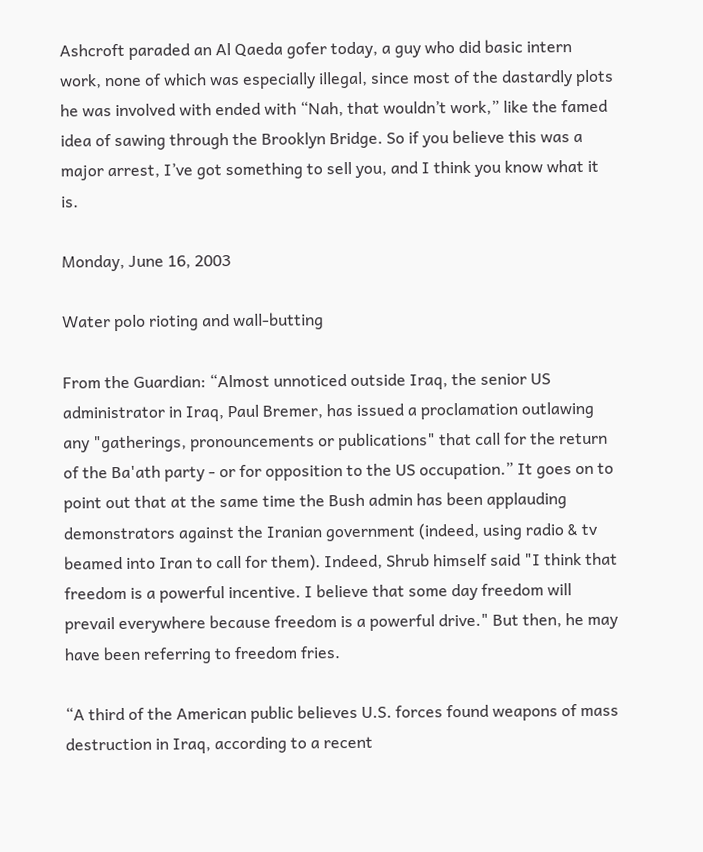Ashcroft paraded an Al Qaeda gofer today, a guy who did basic intern work, none of which was especially illegal, since most of the dastardly plots he was involved with ended with “Nah, that wouldn’t work,” like the famed idea of sawing through the Brooklyn Bridge. So if you believe this was a major arrest, I’ve got something to sell you, and I think you know what it is.

Monday, June 16, 2003

Water polo rioting and wall-butting

From the Guardian: “Almost unnoticed outside Iraq, the senior US administrator in Iraq, Paul Bremer, has issued a proclamation outlawing any "gatherings, pronouncements or publications" that call for the return of the Ba'ath party - or for opposition to the US occupation.” It goes on to point out that at the same time the Bush admin has been applauding demonstrators against the Iranian government (indeed, using radio & tv beamed into Iran to call for them). Indeed, Shrub himself said "I think that freedom is a powerful incentive. I believe that some day freedom will prevail everywhere because freedom is a powerful drive." But then, he may have been referring to freedom fries.

“A third of the American public believes U.S. forces found weapons of mass destruction in Iraq, according to a recent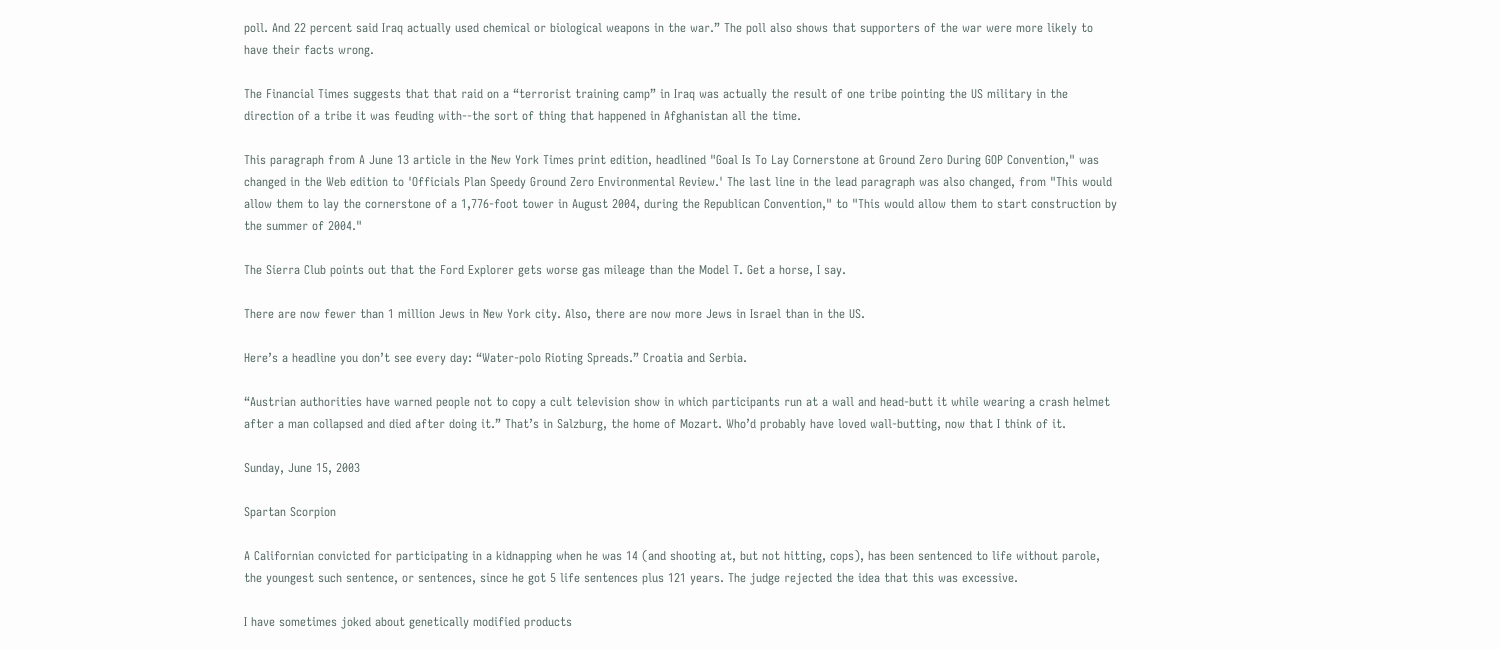poll. And 22 percent said Iraq actually used chemical or biological weapons in the war.” The poll also shows that supporters of the war were more likely to have their facts wrong.

The Financial Times suggests that that raid on a “terrorist training camp” in Iraq was actually the result of one tribe pointing the US military in the direction of a tribe it was feuding with--the sort of thing that happened in Afghanistan all the time.

This paragraph from A June 13 article in the New York Times print edition, headlined "Goal Is To Lay Cornerstone at Ground Zero During GOP Convention," was changed in the Web edition to 'Officials Plan Speedy Ground Zero Environmental Review.' The last line in the lead paragraph was also changed, from "This would allow them to lay the cornerstone of a 1,776-foot tower in August 2004, during the Republican Convention," to "This would allow them to start construction by the summer of 2004."

The Sierra Club points out that the Ford Explorer gets worse gas mileage than the Model T. Get a horse, I say.

There are now fewer than 1 million Jews in New York city. Also, there are now more Jews in Israel than in the US.

Here’s a headline you don’t see every day: “Water-polo Rioting Spreads.” Croatia and Serbia.

“Austrian authorities have warned people not to copy a cult television show in which participants run at a wall and head-butt it while wearing a crash helmet after a man collapsed and died after doing it.” That’s in Salzburg, the home of Mozart. Who’d probably have loved wall-butting, now that I think of it.

Sunday, June 15, 2003

Spartan Scorpion

A Californian convicted for participating in a kidnapping when he was 14 (and shooting at, but not hitting, cops), has been sentenced to life without parole, the youngest such sentence, or sentences, since he got 5 life sentences plus 121 years. The judge rejected the idea that this was excessive.

I have sometimes joked about genetically modified products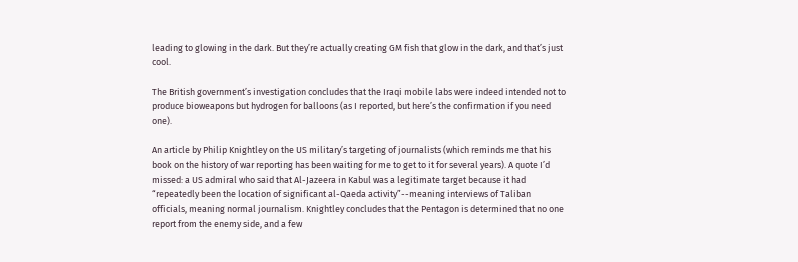leading to glowing in the dark. But they’re actually creating GM fish that glow in the dark, and that’s just cool.

The British government’s investigation concludes that the Iraqi mobile labs were indeed intended not to produce bioweapons but hydrogen for balloons (as I reported, but here’s the confirmation if you need one).

An article by Philip Knightley on the US military’s targeting of journalists (which reminds me that his book on the history of war reporting has been waiting for me to get to it for several years). A quote I’d missed: a US admiral who said that Al-Jazeera in Kabul was a legitimate target because it had “repeatedly been the location of significant al-Qaeda activity”--meaning interviews of Taliban officials, meaning normal journalism. Knightley concludes that the Pentagon is determined that no one report from the enemy side, and a few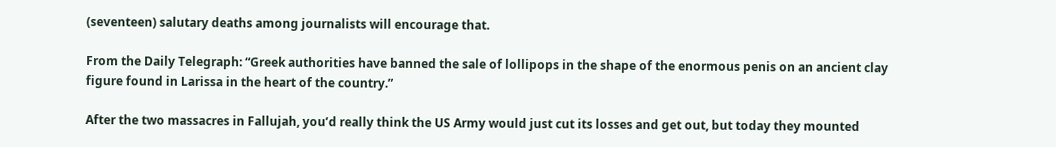(seventeen) salutary deaths among journalists will encourage that.

From the Daily Telegraph: “Greek authorities have banned the sale of lollipops in the shape of the enormous penis on an ancient clay figure found in Larissa in the heart of the country.”

After the two massacres in Fallujah, you’d really think the US Army would just cut its losses and get out, but today they mounted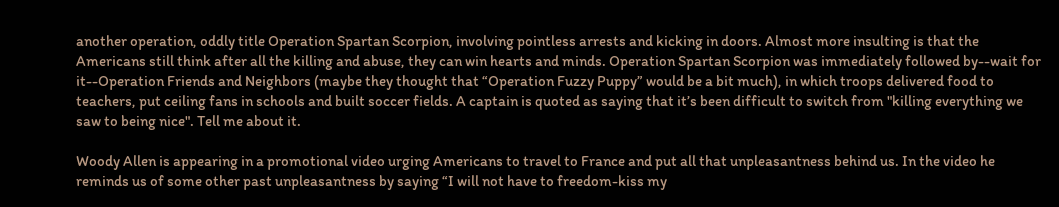another operation, oddly title Operation Spartan Scorpion, involving pointless arrests and kicking in doors. Almost more insulting is that the Americans still think after all the killing and abuse, they can win hearts and minds. Operation Spartan Scorpion was immediately followed by--wait for it--Operation Friends and Neighbors (maybe they thought that “Operation Fuzzy Puppy” would be a bit much), in which troops delivered food to teachers, put ceiling fans in schools and built soccer fields. A captain is quoted as saying that it’s been difficult to switch from "killing everything we saw to being nice". Tell me about it.

Woody Allen is appearing in a promotional video urging Americans to travel to France and put all that unpleasantness behind us. In the video he reminds us of some other past unpleasantness by saying “I will not have to freedom-kiss my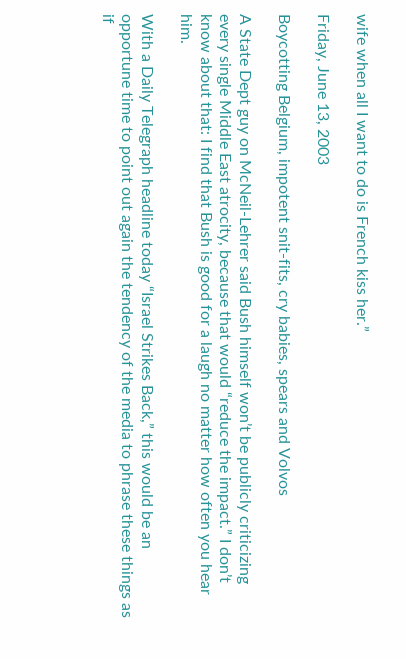wife when all I want to do is French kiss her.”

Friday, June 13, 2003

Boycotting Belgium, impotent snit-fits, cry babies, spears and Volvos

A State Dept guy on McNeil-Lehrer said Bush himself won’t be publicly criticizing every single Middle East atrocity, because that would “reduce the impact.” I don’t know about that: I find that Bush is good for a laugh no matter how often you hear him.

With a Daily Telegraph headline today “Israel Strikes Back,” this would be an opportune time to point out again the tendency of the media to phrase these things as if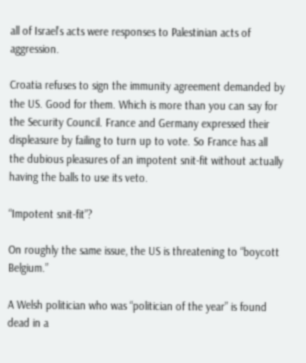all of Israel’s acts were responses to Palestinian acts of aggression.

Croatia refuses to sign the immunity agreement demanded by the US. Good for them. Which is more than you can say for the Security Council. France and Germany expressed their displeasure by failing to turn up to vote. So France has all the dubious pleasures of an impotent snit-fit without actually having the balls to use its veto.

“Impotent snit-fit”?

On roughly the same issue, the US is threatening to “boycott Belgium.”

A Welsh politician who was “politician of the year” is found dead in a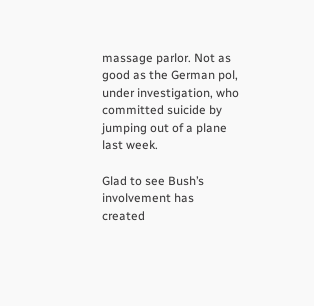massage parlor. Not as good as the German pol, under investigation, who committed suicide by jumping out of a plane last week.

Glad to see Bush’s involvement has created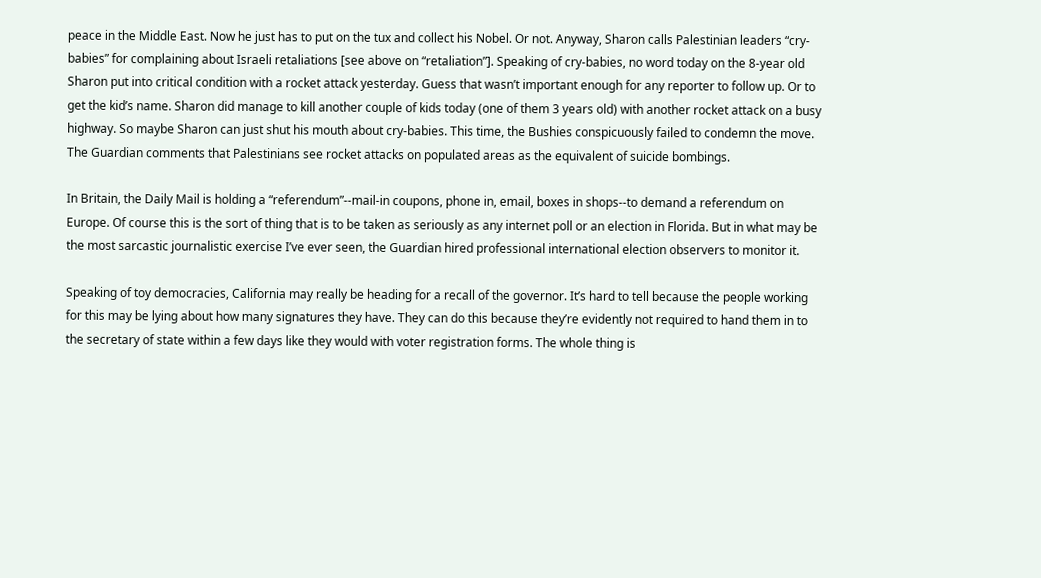peace in the Middle East. Now he just has to put on the tux and collect his Nobel. Or not. Anyway, Sharon calls Palestinian leaders “cry-babies” for complaining about Israeli retaliations [see above on “retaliation”]. Speaking of cry-babies, no word today on the 8-year old Sharon put into critical condition with a rocket attack yesterday. Guess that wasn’t important enough for any reporter to follow up. Or to get the kid’s name. Sharon did manage to kill another couple of kids today (one of them 3 years old) with another rocket attack on a busy highway. So maybe Sharon can just shut his mouth about cry-babies. This time, the Bushies conspicuously failed to condemn the move. The Guardian comments that Palestinians see rocket attacks on populated areas as the equivalent of suicide bombings.

In Britain, the Daily Mail is holding a “referendum”--mail-in coupons, phone in, email, boxes in shops--to demand a referendum on Europe. Of course this is the sort of thing that is to be taken as seriously as any internet poll or an election in Florida. But in what may be the most sarcastic journalistic exercise I’ve ever seen, the Guardian hired professional international election observers to monitor it.

Speaking of toy democracies, California may really be heading for a recall of the governor. It’s hard to tell because the people working for this may be lying about how many signatures they have. They can do this because they’re evidently not required to hand them in to the secretary of state within a few days like they would with voter registration forms. The whole thing is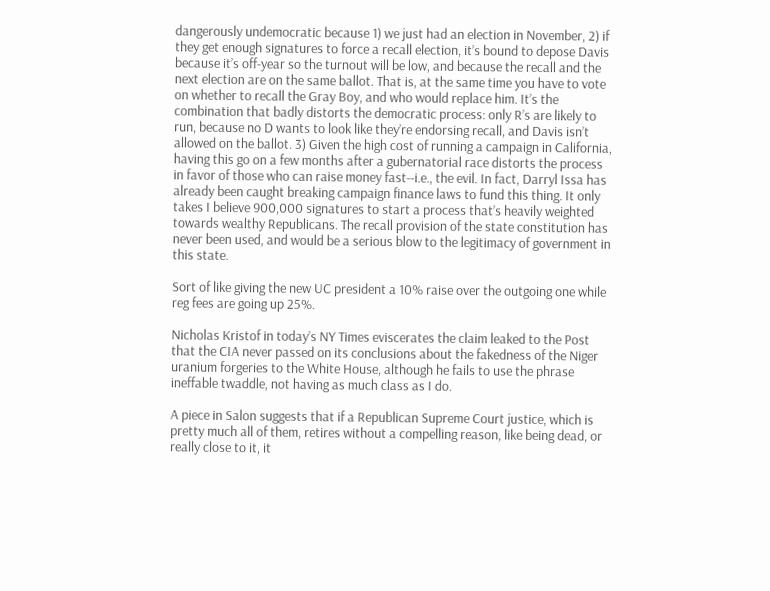dangerously undemocratic because 1) we just had an election in November, 2) if they get enough signatures to force a recall election, it’s bound to depose Davis because it’s off-year so the turnout will be low, and because the recall and the next election are on the same ballot. That is, at the same time you have to vote on whether to recall the Gray Boy, and who would replace him. It’s the combination that badly distorts the democratic process: only R’s are likely to run, because no D wants to look like they’re endorsing recall, and Davis isn’t allowed on the ballot. 3) Given the high cost of running a campaign in California, having this go on a few months after a gubernatorial race distorts the process in favor of those who can raise money fast--i.e., the evil. In fact, Darryl Issa has already been caught breaking campaign finance laws to fund this thing. It only takes I believe 900,000 signatures to start a process that’s heavily weighted towards wealthy Republicans. The recall provision of the state constitution has never been used, and would be a serious blow to the legitimacy of government in this state.

Sort of like giving the new UC president a 10% raise over the outgoing one while reg fees are going up 25%.

Nicholas Kristof in today’s NY Times eviscerates the claim leaked to the Post that the CIA never passed on its conclusions about the fakedness of the Niger uranium forgeries to the White House, although he fails to use the phrase ineffable twaddle, not having as much class as I do.

A piece in Salon suggests that if a Republican Supreme Court justice, which is pretty much all of them, retires without a compelling reason, like being dead, or really close to it, it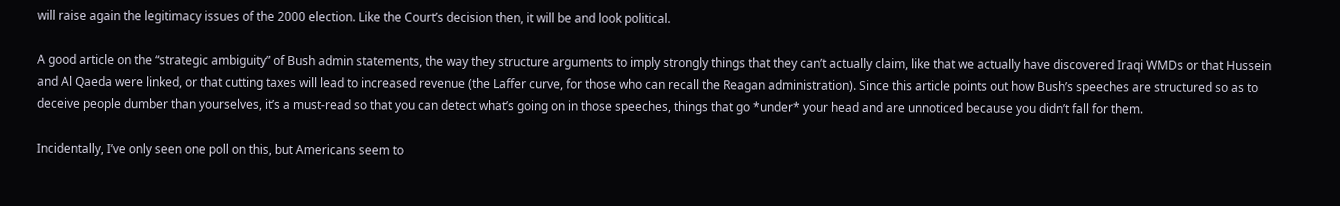will raise again the legitimacy issues of the 2000 election. Like the Court’s decision then, it will be and look political.

A good article on the “strategic ambiguity” of Bush admin statements, the way they structure arguments to imply strongly things that they can’t actually claim, like that we actually have discovered Iraqi WMDs or that Hussein and Al Qaeda were linked, or that cutting taxes will lead to increased revenue (the Laffer curve, for those who can recall the Reagan administration). Since this article points out how Bush’s speeches are structured so as to deceive people dumber than yourselves, it’s a must-read so that you can detect what’s going on in those speeches, things that go *under* your head and are unnoticed because you didn’t fall for them.

Incidentally, I’ve only seen one poll on this, but Americans seem to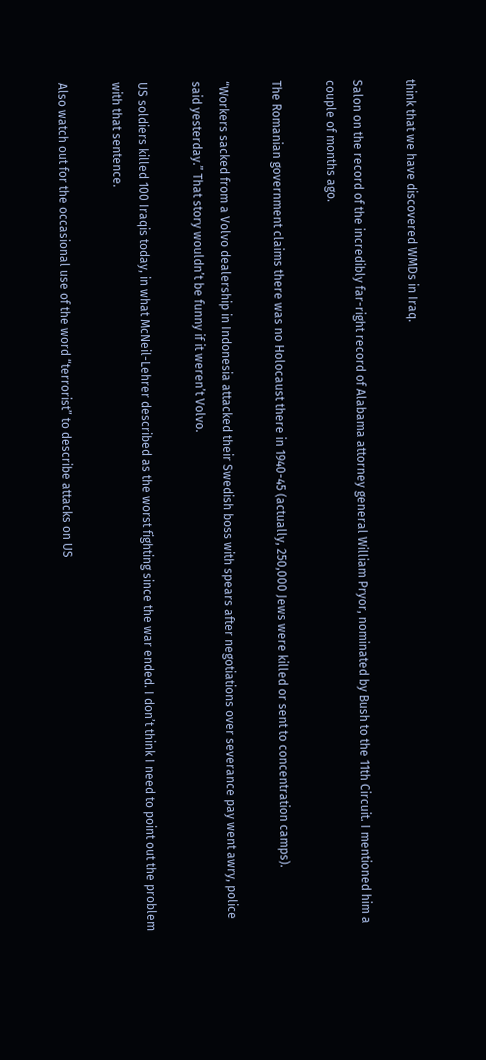think that we have discovered WMDs in Iraq.

Salon on the record of the incredibly far-right record of Alabama attorney general William Pryor, nominated by Bush to the 11th Circuit. I mentioned him a couple of months ago.

The Romanian government claims there was no Holocaust there in 1940-45 (actually, 250,000 Jews were killed or sent to concentration camps).

“Workers sacked from a Volvo dealership in Indonesia attacked their Swedish boss with spears after negotiations over severance pay went awry, police said yesterday.” That story wouldn’t be funny if it weren’t Volvo.

US soldiers killed 100 Iraqis today, in what McNeil-Lehrer described as the worst fighting since the war ended. I don’t think I need to point out the problem with that sentence.

Also watch out for the occasional use of the word “terrorist” to describe attacks on US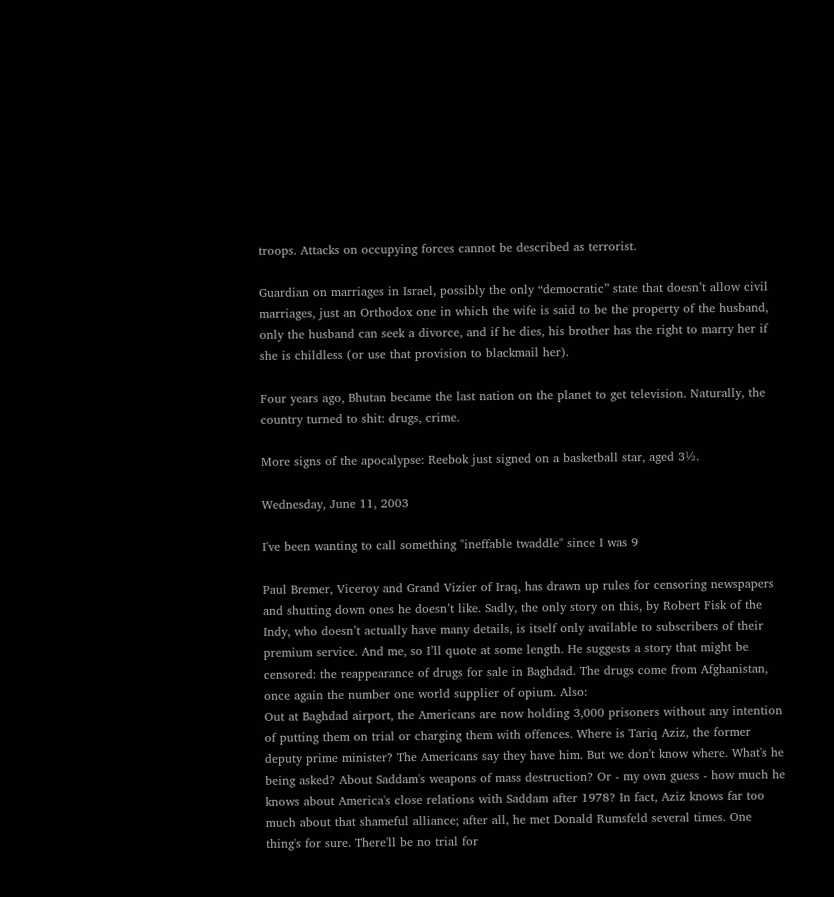troops. Attacks on occupying forces cannot be described as terrorist.

Guardian on marriages in Israel, possibly the only “democratic” state that doesn’t allow civil marriages, just an Orthodox one in which the wife is said to be the property of the husband, only the husband can seek a divorce, and if he dies, his brother has the right to marry her if she is childless (or use that provision to blackmail her).

Four years ago, Bhutan became the last nation on the planet to get television. Naturally, the country turned to shit: drugs, crime.

More signs of the apocalypse: Reebok just signed on a basketball star, aged 3½.

Wednesday, June 11, 2003

I've been wanting to call something "ineffable twaddle" since I was 9

Paul Bremer, Viceroy and Grand Vizier of Iraq, has drawn up rules for censoring newspapers and shutting down ones he doesn’t like. Sadly, the only story on this, by Robert Fisk of the Indy, who doesn’t actually have many details, is itself only available to subscribers of their premium service. And me, so I’ll quote at some length. He suggests a story that might be censored: the reappearance of drugs for sale in Baghdad. The drugs come from Afghanistan, once again the number one world supplier of opium. Also:
Out at Baghdad airport, the Americans are now holding 3,000 prisoners without any intention of putting them on trial or charging them with offences. Where is Tariq Aziz, the former deputy prime minister? The Americans say they have him. But we don't know where. What's he being asked? About Saddam's weapons of mass destruction? Or - my own guess - how much he knows about America's close relations with Saddam after 1978? In fact, Aziz knows far too much about that shameful alliance; after all, he met Donald Rumsfeld several times. One thing's for sure. There'll be no trial for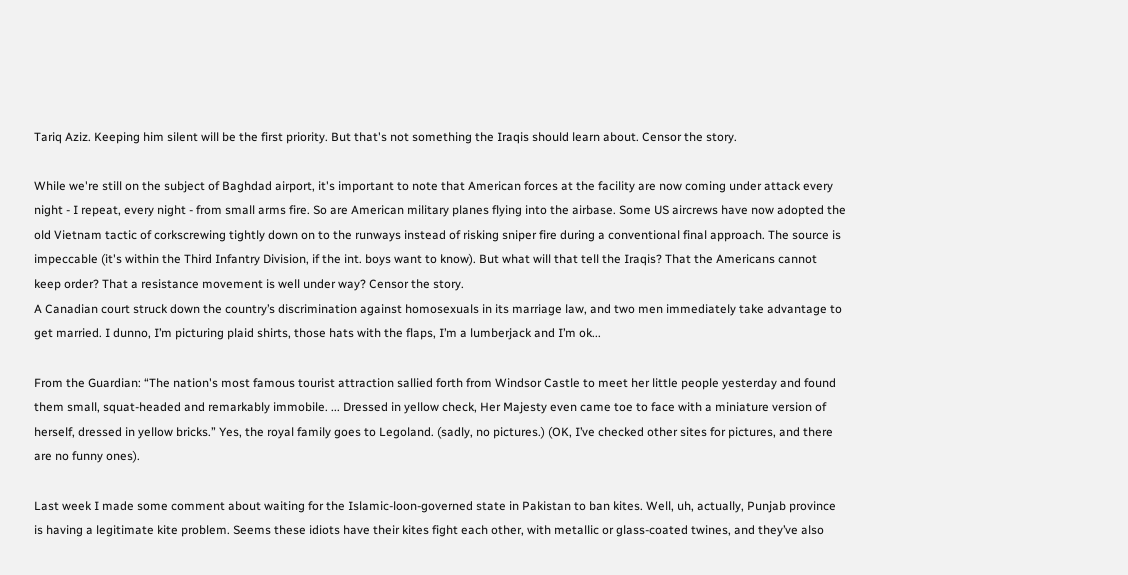Tariq Aziz. Keeping him silent will be the first priority. But that's not something the Iraqis should learn about. Censor the story.

While we're still on the subject of Baghdad airport, it's important to note that American forces at the facility are now coming under attack every night - I repeat, every night - from small arms fire. So are American military planes flying into the airbase. Some US aircrews have now adopted the old Vietnam tactic of corkscrewing tightly down on to the runways instead of risking sniper fire during a conventional final approach. The source is impeccable (it's within the Third Infantry Division, if the int. boys want to know). But what will that tell the Iraqis? That the Americans cannot keep order? That a resistance movement is well under way? Censor the story.
A Canadian court struck down the country’s discrimination against homosexuals in its marriage law, and two men immediately take advantage to get married. I dunno, I’m picturing plaid shirts, those hats with the flaps, I’m a lumberjack and I’m ok...

From the Guardian: “The nation's most famous tourist attraction sallied forth from Windsor Castle to meet her little people yesterday and found them small, squat-headed and remarkably immobile. ... Dressed in yellow check, Her Majesty even came toe to face with a miniature version of herself, dressed in yellow bricks.” Yes, the royal family goes to Legoland. (sadly, no pictures.) (OK, I’ve checked other sites for pictures, and there are no funny ones).

Last week I made some comment about waiting for the Islamic-loon-governed state in Pakistan to ban kites. Well, uh, actually, Punjab province is having a legitimate kite problem. Seems these idiots have their kites fight each other, with metallic or glass-coated twines, and they’ve also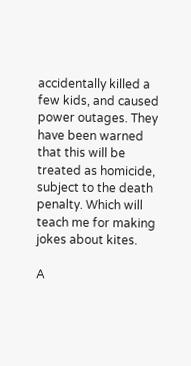accidentally killed a few kids, and caused power outages. They have been warned that this will be treated as homicide, subject to the death penalty. Which will teach me for making jokes about kites.

A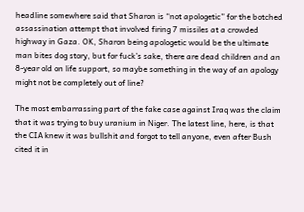headline somewhere said that Sharon is “not apologetic” for the botched assassination attempt that involved firing 7 missiles at a crowded highway in Gaza. OK, Sharon being apologetic would be the ultimate man bites dog story, but for fuck’s sake, there are dead children and an 8-year old on life support, so maybe something in the way of an apology might not be completely out of line?

The most embarrassing part of the fake case against Iraq was the claim that it was trying to buy uranium in Niger. The latest line, here, is that the CIA knew it was bullshit and forgot to tell anyone, even after Bush cited it in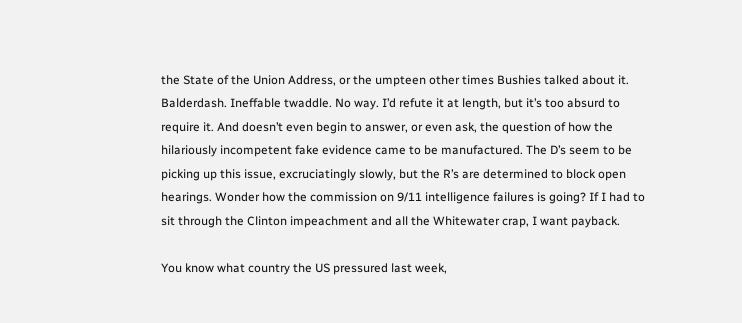the State of the Union Address, or the umpteen other times Bushies talked about it. Balderdash. Ineffable twaddle. No way. I’d refute it at length, but it’s too absurd to require it. And doesn’t even begin to answer, or even ask, the question of how the hilariously incompetent fake evidence came to be manufactured. The D’s seem to be picking up this issue, excruciatingly slowly, but the R’s are determined to block open hearings. Wonder how the commission on 9/11 intelligence failures is going? If I had to sit through the Clinton impeachment and all the Whitewater crap, I want payback.

You know what country the US pressured last week,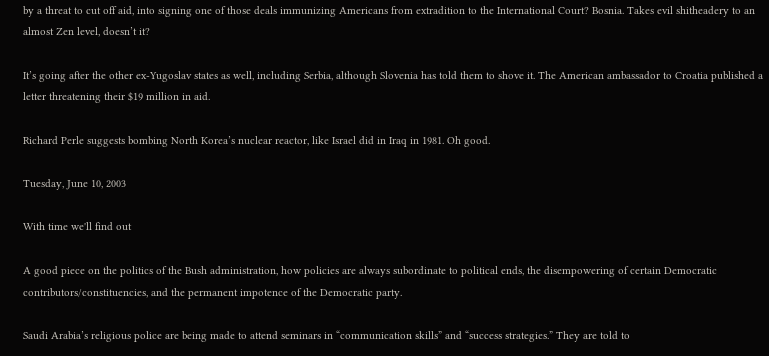by a threat to cut off aid, into signing one of those deals immunizing Americans from extradition to the International Court? Bosnia. Takes evil shitheadery to an almost Zen level, doesn’t it?

It’s going after the other ex-Yugoslav states as well, including Serbia, although Slovenia has told them to shove it. The American ambassador to Croatia published a letter threatening their $19 million in aid.

Richard Perle suggests bombing North Korea’s nuclear reactor, like Israel did in Iraq in 1981. Oh good.

Tuesday, June 10, 2003

With time we'll find out

A good piece on the politics of the Bush administration, how policies are always subordinate to political ends, the disempowering of certain Democratic contributors/constituencies, and the permanent impotence of the Democratic party.

Saudi Arabia’s religious police are being made to attend seminars in “communication skills” and “success strategies.” They are told to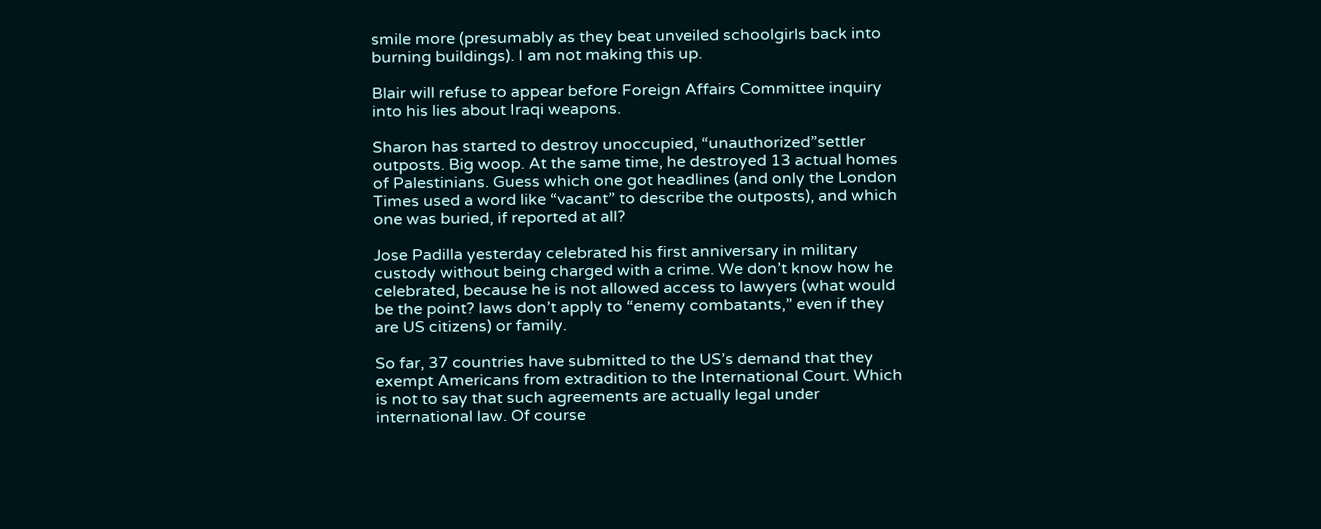smile more (presumably as they beat unveiled schoolgirls back into burning buildings). I am not making this up.

Blair will refuse to appear before Foreign Affairs Committee inquiry into his lies about Iraqi weapons.

Sharon has started to destroy unoccupied, “unauthorized”settler outposts. Big woop. At the same time, he destroyed 13 actual homes of Palestinians. Guess which one got headlines (and only the London Times used a word like “vacant” to describe the outposts), and which one was buried, if reported at all?

Jose Padilla yesterday celebrated his first anniversary in military custody without being charged with a crime. We don’t know how he celebrated, because he is not allowed access to lawyers (what would be the point? laws don’t apply to “enemy combatants,” even if they are US citizens) or family.

So far, 37 countries have submitted to the US’s demand that they exempt Americans from extradition to the International Court. Which is not to say that such agreements are actually legal under international law. Of course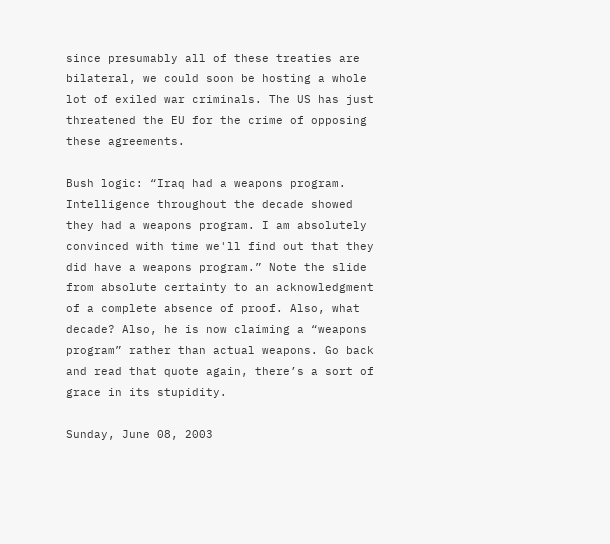since presumably all of these treaties are bilateral, we could soon be hosting a whole lot of exiled war criminals. The US has just threatened the EU for the crime of opposing these agreements.

Bush logic: “Iraq had a weapons program. Intelligence throughout the decade showed they had a weapons program. I am absolutely convinced with time we'll find out that they did have a weapons program.” Note the slide from absolute certainty to an acknowledgment of a complete absence of proof. Also, what decade? Also, he is now claiming a “weapons program” rather than actual weapons. Go back and read that quote again, there’s a sort of grace in its stupidity.

Sunday, June 08, 2003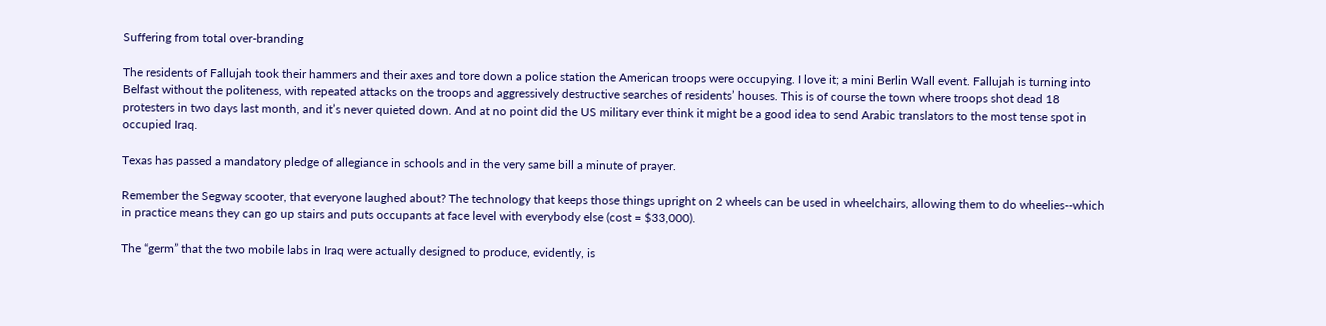Suffering from total over-branding

The residents of Fallujah took their hammers and their axes and tore down a police station the American troops were occupying. I love it; a mini Berlin Wall event. Fallujah is turning into Belfast without the politeness, with repeated attacks on the troops and aggressively destructive searches of residents’ houses. This is of course the town where troops shot dead 18 protesters in two days last month, and it’s never quieted down. And at no point did the US military ever think it might be a good idea to send Arabic translators to the most tense spot in occupied Iraq.

Texas has passed a mandatory pledge of allegiance in schools and in the very same bill a minute of prayer.

Remember the Segway scooter, that everyone laughed about? The technology that keeps those things upright on 2 wheels can be used in wheelchairs, allowing them to do wheelies--which in practice means they can go up stairs and puts occupants at face level with everybody else (cost = $33,000).

The “germ” that the two mobile labs in Iraq were actually designed to produce, evidently, is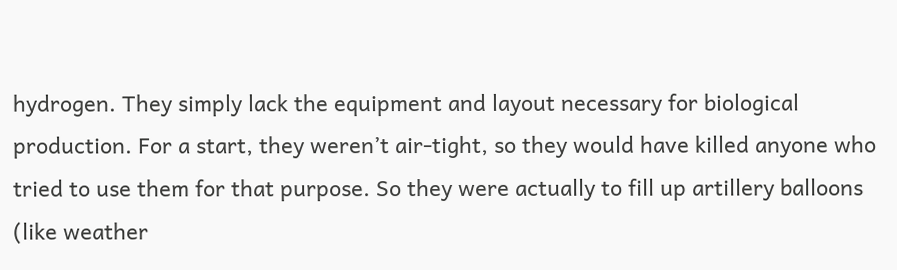hydrogen. They simply lack the equipment and layout necessary for biological production. For a start, they weren’t air-tight, so they would have killed anyone who tried to use them for that purpose. So they were actually to fill up artillery balloons (like weather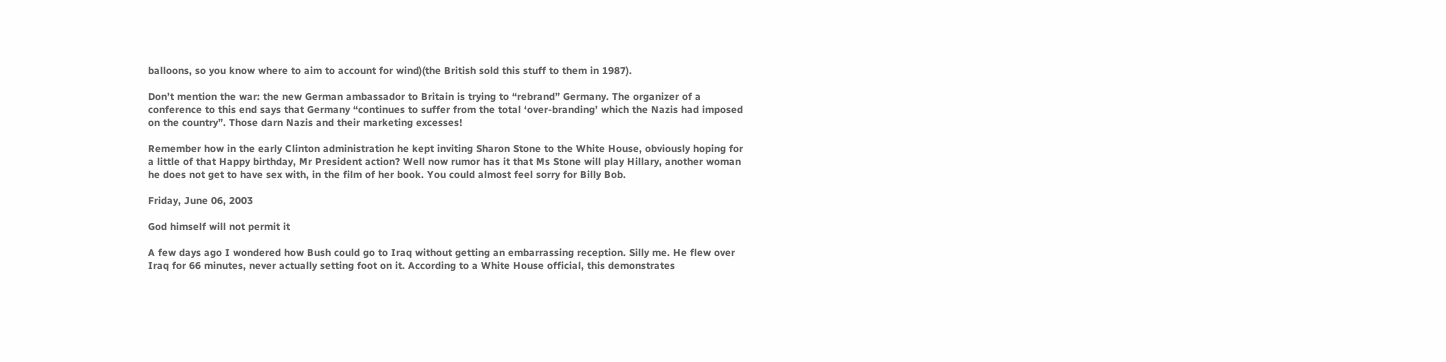balloons, so you know where to aim to account for wind)(the British sold this stuff to them in 1987).

Don’t mention the war: the new German ambassador to Britain is trying to “rebrand” Germany. The organizer of a conference to this end says that Germany “continues to suffer from the total ‘over-branding’ which the Nazis had imposed on the country”. Those darn Nazis and their marketing excesses!

Remember how in the early Clinton administration he kept inviting Sharon Stone to the White House, obviously hoping for a little of that Happy birthday, Mr President action? Well now rumor has it that Ms Stone will play Hillary, another woman he does not get to have sex with, in the film of her book. You could almost feel sorry for Billy Bob.

Friday, June 06, 2003

God himself will not permit it

A few days ago I wondered how Bush could go to Iraq without getting an embarrassing reception. Silly me. He flew over Iraq for 66 minutes, never actually setting foot on it. According to a White House official, this demonstrates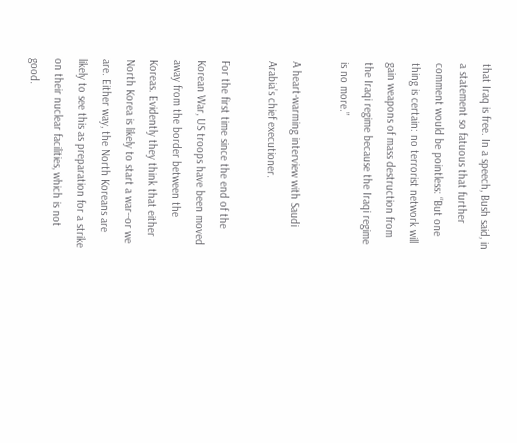that Iraq is free. In a speech, Bush said, in a statement so fatuous that further comment would be pointless: “But one thing is certain: no terrorist network will gain weapons of mass destruction from the Iraqi regime because the Iraqi regime is no more.”

A heart-warming interview with Saudi Arabia’s chief executioner.

For the first time since the end of the Korean War, US troops have been moved away from the border between the Koreas. Evidently they think that either North Korea is likely to start a war--or we are. Either way, the North Koreans are likely to see this as preparation for a strike on their nuclear facilities, which is not good.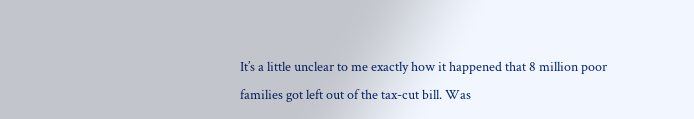It’s a little unclear to me exactly how it happened that 8 million poor families got left out of the tax-cut bill. Was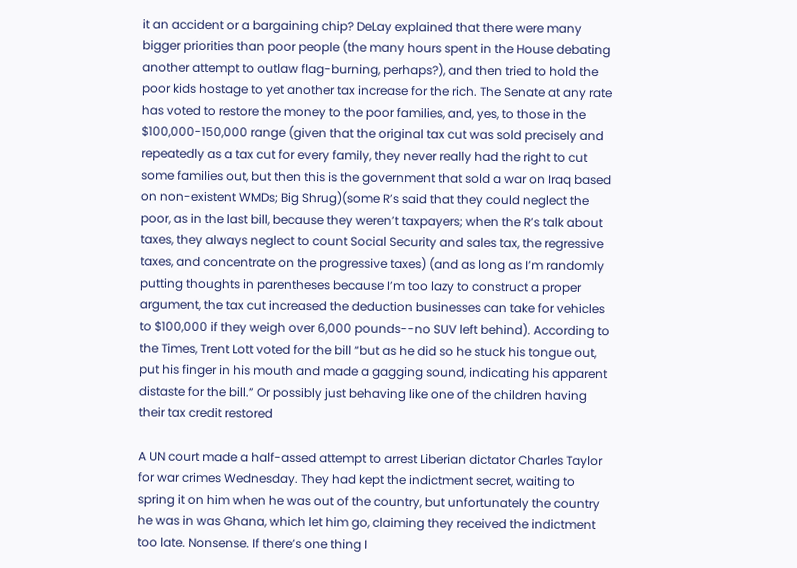it an accident or a bargaining chip? DeLay explained that there were many bigger priorities than poor people (the many hours spent in the House debating another attempt to outlaw flag-burning, perhaps?), and then tried to hold the poor kids hostage to yet another tax increase for the rich. The Senate at any rate has voted to restore the money to the poor families, and, yes, to those in the $100,000-150,000 range (given that the original tax cut was sold precisely and repeatedly as a tax cut for every family, they never really had the right to cut some families out, but then this is the government that sold a war on Iraq based on non-existent WMDs; Big Shrug)(some R’s said that they could neglect the poor, as in the last bill, because they weren’t taxpayers; when the R’s talk about taxes, they always neglect to count Social Security and sales tax, the regressive taxes, and concentrate on the progressive taxes) (and as long as I’m randomly putting thoughts in parentheses because I’m too lazy to construct a proper argument, the tax cut increased the deduction businesses can take for vehicles to $100,000 if they weigh over 6,000 pounds--no SUV left behind). According to the Times, Trent Lott voted for the bill “but as he did so he stuck his tongue out, put his finger in his mouth and made a gagging sound, indicating his apparent distaste for the bill.” Or possibly just behaving like one of the children having their tax credit restored

A UN court made a half-assed attempt to arrest Liberian dictator Charles Taylor for war crimes Wednesday. They had kept the indictment secret, waiting to spring it on him when he was out of the country, but unfortunately the country he was in was Ghana, which let him go, claiming they received the indictment too late. Nonsense. If there’s one thing I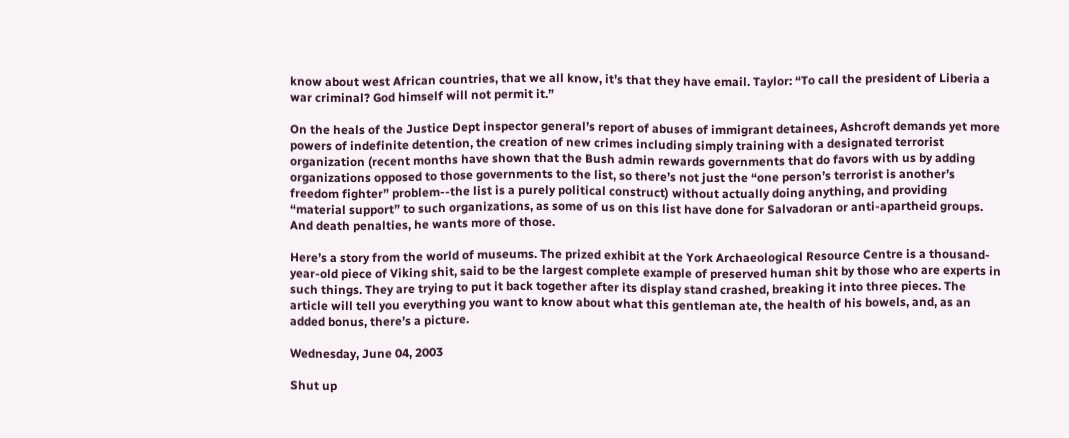know about west African countries, that we all know, it’s that they have email. Taylor: “To call the president of Liberia a war criminal? God himself will not permit it.”

On the heals of the Justice Dept inspector general’s report of abuses of immigrant detainees, Ashcroft demands yet more powers of indefinite detention, the creation of new crimes including simply training with a designated terrorist organization (recent months have shown that the Bush admin rewards governments that do favors with us by adding organizations opposed to those governments to the list, so there’s not just the “one person’s terrorist is another’s freedom fighter” problem--the list is a purely political construct) without actually doing anything, and providing “material support” to such organizations, as some of us on this list have done for Salvadoran or anti-apartheid groups. And death penalties, he wants more of those.

Here’s a story from the world of museums. The prized exhibit at the York Archaeological Resource Centre is a thousand-year-old piece of Viking shit, said to be the largest complete example of preserved human shit by those who are experts in such things. They are trying to put it back together after its display stand crashed, breaking it into three pieces. The article will tell you everything you want to know about what this gentleman ate, the health of his bowels, and, as an added bonus, there’s a picture.

Wednesday, June 04, 2003

Shut up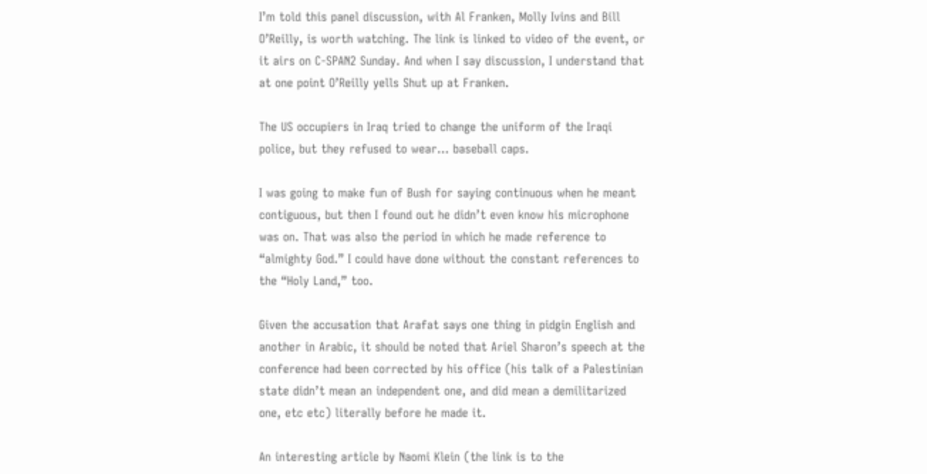I’m told this panel discussion, with Al Franken, Molly Ivins and Bill O’Reilly, is worth watching. The link is linked to video of the event, or it airs on C-SPAN2 Sunday. And when I say discussion, I understand that at one point O’Reilly yells Shut up at Franken.

The US occupiers in Iraq tried to change the uniform of the Iraqi police, but they refused to wear... baseball caps.

I was going to make fun of Bush for saying continuous when he meant contiguous, but then I found out he didn’t even know his microphone was on. That was also the period in which he made reference to “almighty God.” I could have done without the constant references to the “Holy Land,” too.

Given the accusation that Arafat says one thing in pidgin English and another in Arabic, it should be noted that Ariel Sharon’s speech at the conference had been corrected by his office (his talk of a Palestinian state didn’t mean an independent one, and did mean a demilitarized one, etc etc) literally before he made it.

An interesting article by Naomi Klein (the link is to the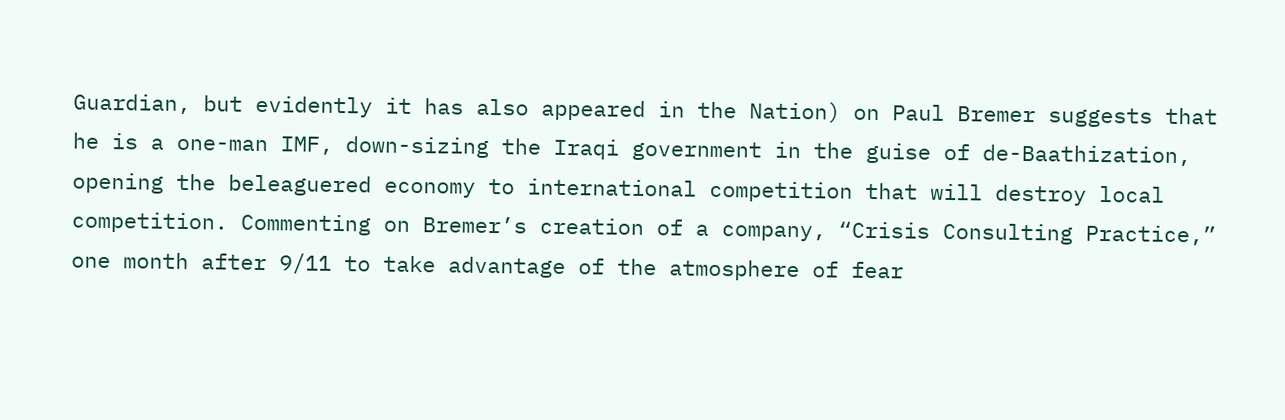Guardian, but evidently it has also appeared in the Nation) on Paul Bremer suggests that he is a one-man IMF, down-sizing the Iraqi government in the guise of de-Baathization, opening the beleaguered economy to international competition that will destroy local competition. Commenting on Bremer’s creation of a company, “Crisis Consulting Practice,” one month after 9/11 to take advantage of the atmosphere of fear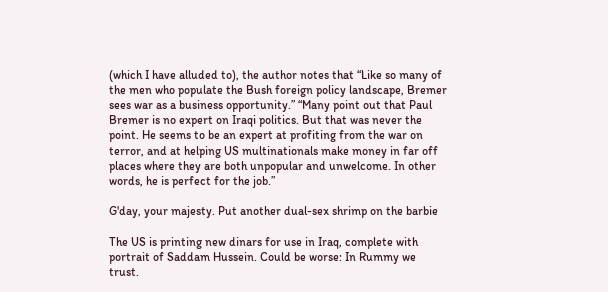(which I have alluded to), the author notes that “Like so many of the men who populate the Bush foreign policy landscape, Bremer sees war as a business opportunity.” “Many point out that Paul Bremer is no expert on Iraqi politics. But that was never the point. He seems to be an expert at profiting from the war on terror, and at helping US multinationals make money in far off places where they are both unpopular and unwelcome. In other words, he is perfect for the job.”

G'day, your majesty. Put another dual-sex shrimp on the barbie

The US is printing new dinars for use in Iraq, complete with portrait of Saddam Hussein. Could be worse: In Rummy we trust.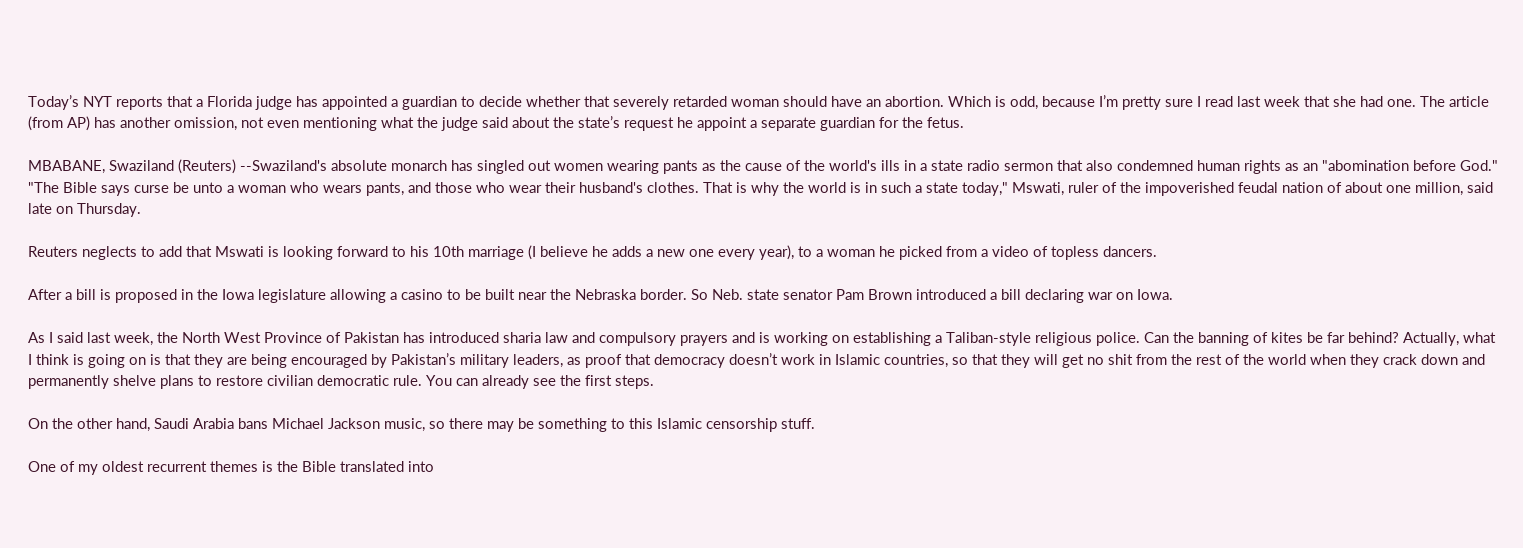Today’s NYT reports that a Florida judge has appointed a guardian to decide whether that severely retarded woman should have an abortion. Which is odd, because I’m pretty sure I read last week that she had one. The article (from AP) has another omission, not even mentioning what the judge said about the state’s request he appoint a separate guardian for the fetus.

MBABANE, Swaziland (Reuters) --Swaziland's absolute monarch has singled out women wearing pants as the cause of the world's ills in a state radio sermon that also condemned human rights as an "abomination before God." "The Bible says curse be unto a woman who wears pants, and those who wear their husband's clothes. That is why the world is in such a state today," Mswati, ruler of the impoverished feudal nation of about one million, said late on Thursday.

Reuters neglects to add that Mswati is looking forward to his 10th marriage (I believe he adds a new one every year), to a woman he picked from a video of topless dancers.

After a bill is proposed in the Iowa legislature allowing a casino to be built near the Nebraska border. So Neb. state senator Pam Brown introduced a bill declaring war on Iowa.

As I said last week, the North West Province of Pakistan has introduced sharia law and compulsory prayers and is working on establishing a Taliban-style religious police. Can the banning of kites be far behind? Actually, what I think is going on is that they are being encouraged by Pakistan’s military leaders, as proof that democracy doesn’t work in Islamic countries, so that they will get no shit from the rest of the world when they crack down and permanently shelve plans to restore civilian democratic rule. You can already see the first steps.

On the other hand, Saudi Arabia bans Michael Jackson music, so there may be something to this Islamic censorship stuff.

One of my oldest recurrent themes is the Bible translated into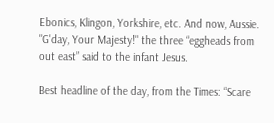Ebonics, Klingon, Yorkshire, etc. And now, Aussie. "G'day, Your Majesty!" the three “eggheads from out east” said to the infant Jesus.

Best headline of the day, from the Times: “Scare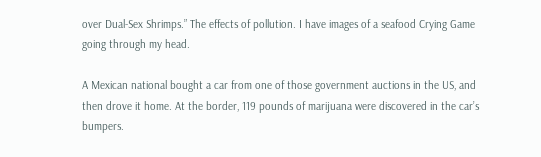over Dual-Sex Shrimps.” The effects of pollution. I have images of a seafood Crying Game going through my head.

A Mexican national bought a car from one of those government auctions in the US, and then drove it home. At the border, 119 pounds of marijuana were discovered in the car’s bumpers.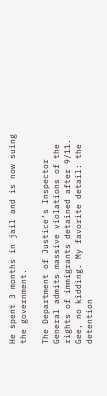He spent 3 months in jail and is now suing the government.

The Department of Justice’s Inspector General admits massive violations of the rights of immigrants detained after 9/11. Gee, no kidding. My favorite detail: the detention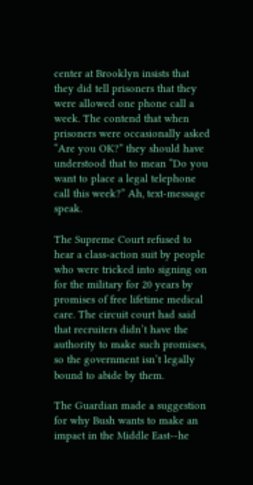center at Brooklyn insists that they did tell prisoners that they were allowed one phone call a week. The contend that when prisoners were occasionally asked “Are you OK?” they should have understood that to mean “Do you want to place a legal telephone call this week?” Ah, text-message speak.

The Supreme Court refused to hear a class-action suit by people who were tricked into signing on for the military for 20 years by promises of free lifetime medical care. The circuit court had said that recruiters didn’t have the authority to make such promises, so the government isn’t legally bound to abide by them.

The Guardian made a suggestion for why Bush wants to make an impact in the Middle East--he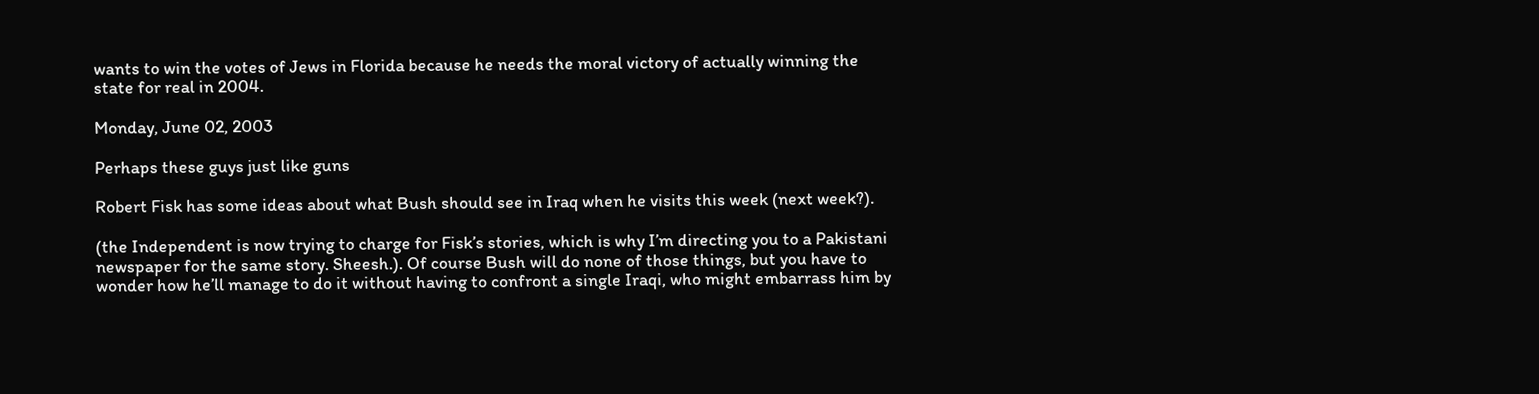wants to win the votes of Jews in Florida because he needs the moral victory of actually winning the state for real in 2004.

Monday, June 02, 2003

Perhaps these guys just like guns

Robert Fisk has some ideas about what Bush should see in Iraq when he visits this week (next week?).

(the Independent is now trying to charge for Fisk’s stories, which is why I’m directing you to a Pakistani newspaper for the same story. Sheesh.). Of course Bush will do none of those things, but you have to wonder how he’ll manage to do it without having to confront a single Iraqi, who might embarrass him by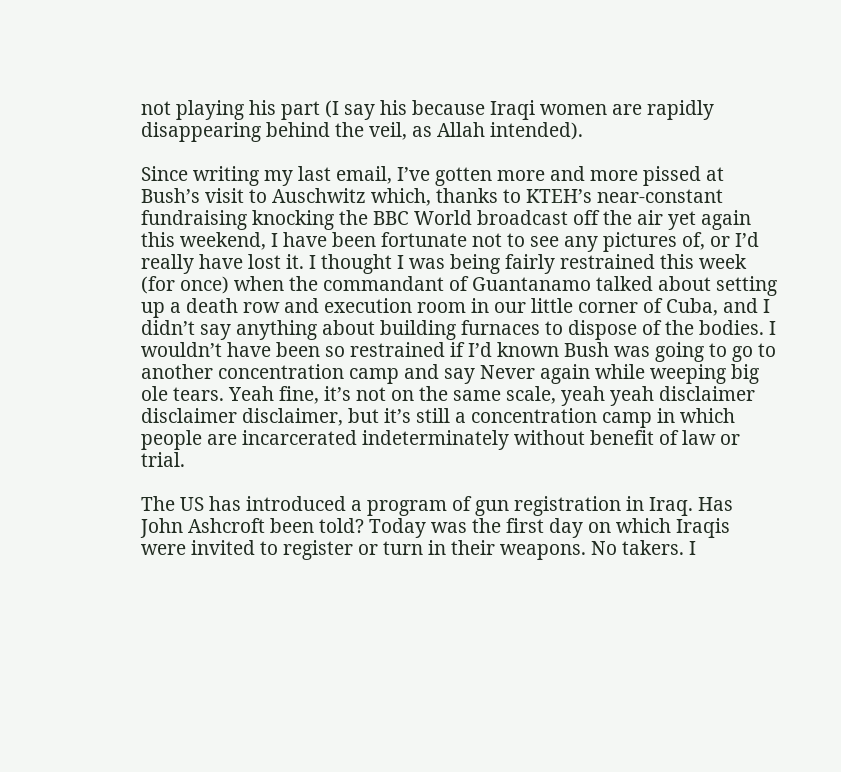not playing his part (I say his because Iraqi women are rapidly disappearing behind the veil, as Allah intended).

Since writing my last email, I’ve gotten more and more pissed at Bush’s visit to Auschwitz which, thanks to KTEH’s near-constant fundraising knocking the BBC World broadcast off the air yet again this weekend, I have been fortunate not to see any pictures of, or I’d really have lost it. I thought I was being fairly restrained this week (for once) when the commandant of Guantanamo talked about setting up a death row and execution room in our little corner of Cuba, and I didn’t say anything about building furnaces to dispose of the bodies. I wouldn’t have been so restrained if I’d known Bush was going to go to another concentration camp and say Never again while weeping big ole tears. Yeah fine, it’s not on the same scale, yeah yeah disclaimer disclaimer disclaimer, but it’s still a concentration camp in which people are incarcerated indeterminately without benefit of law or trial.

The US has introduced a program of gun registration in Iraq. Has John Ashcroft been told? Today was the first day on which Iraqis were invited to register or turn in their weapons. No takers. I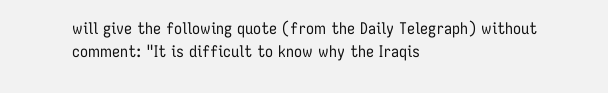will give the following quote (from the Daily Telegraph) without comment: "It is difficult to know why the Iraqis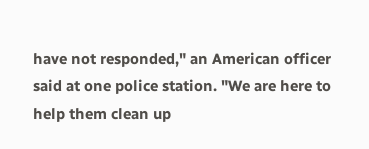have not responded," an American officer said at one police station. "We are here to help them clean up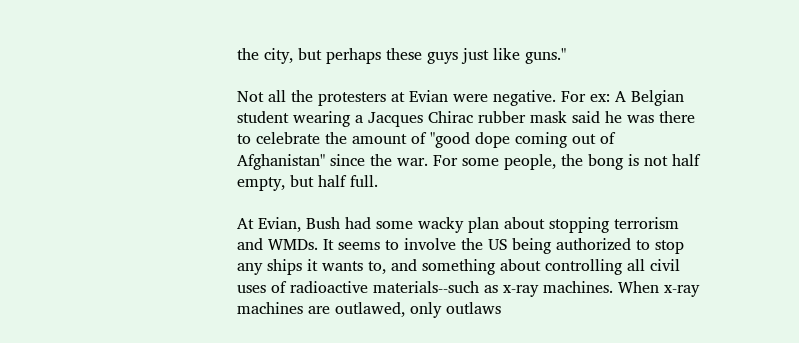the city, but perhaps these guys just like guns."

Not all the protesters at Evian were negative. For ex: A Belgian student wearing a Jacques Chirac rubber mask said he was there to celebrate the amount of "good dope coming out of Afghanistan" since the war. For some people, the bong is not half empty, but half full.

At Evian, Bush had some wacky plan about stopping terrorism and WMDs. It seems to involve the US being authorized to stop any ships it wants to, and something about controlling all civil uses of radioactive materials--such as x-ray machines. When x-ray machines are outlawed, only outlaws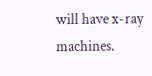will have x-ray machines.